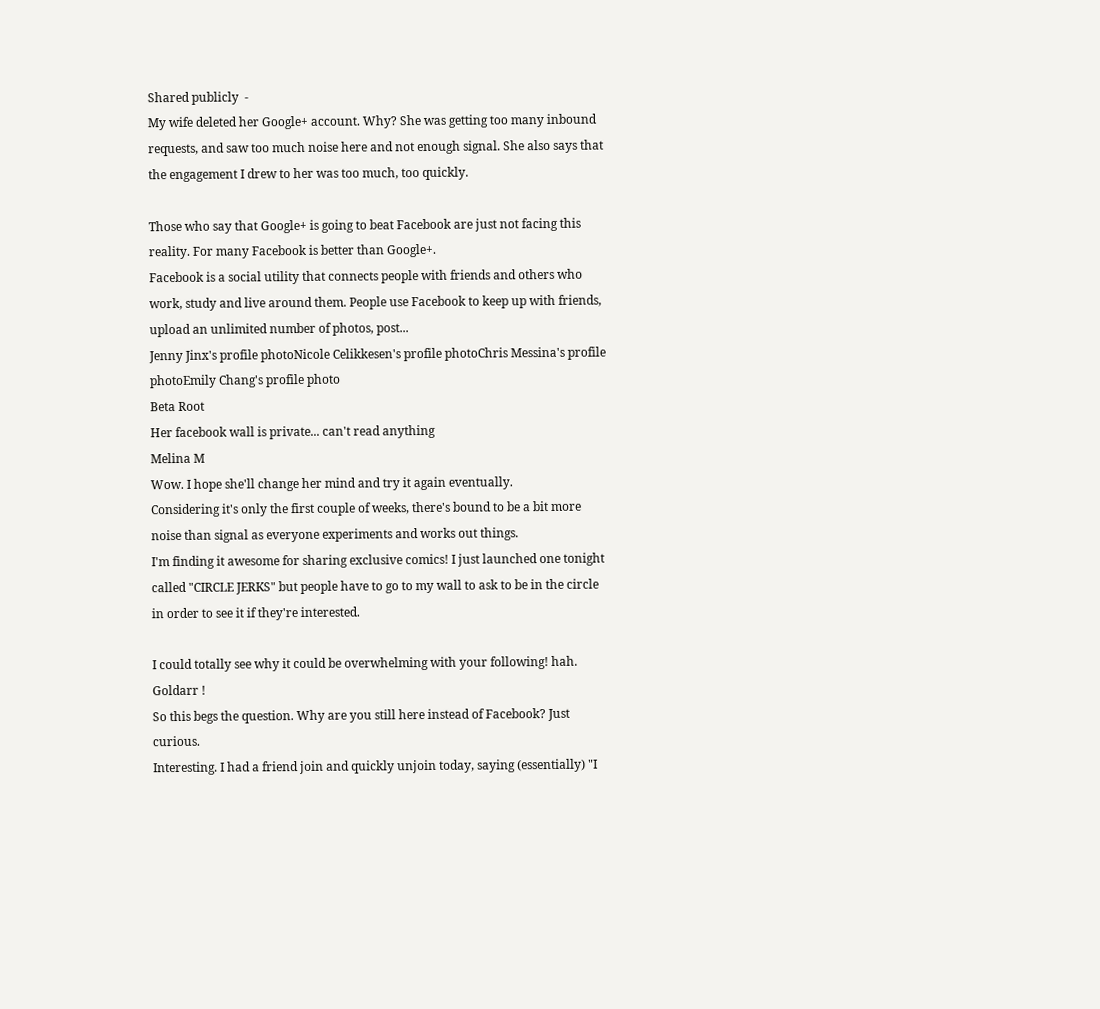Shared publicly  -
My wife deleted her Google+ account. Why? She was getting too many inbound requests, and saw too much noise here and not enough signal. She also says that the engagement I drew to her was too much, too quickly.

Those who say that Google+ is going to beat Facebook are just not facing this reality. For many Facebook is better than Google+.
Facebook is a social utility that connects people with friends and others who work, study and live around them. People use Facebook to keep up with friends, upload an unlimited number of photos, post...
Jenny Jinx's profile photoNicole Celikkesen's profile photoChris Messina's profile photoEmily Chang's profile photo
Beta Root
Her facebook wall is private... can't read anything
Melina M
Wow. I hope she'll change her mind and try it again eventually.
Considering it's only the first couple of weeks, there's bound to be a bit more noise than signal as everyone experiments and works out things.
I'm finding it awesome for sharing exclusive comics! I just launched one tonight called "CIRCLE JERKS" but people have to go to my wall to ask to be in the circle in order to see it if they're interested.

I could totally see why it could be overwhelming with your following! hah.
Goldarr !
So this begs the question. Why are you still here instead of Facebook? Just curious.
Interesting. I had a friend join and quickly unjoin today, saying (essentially) "I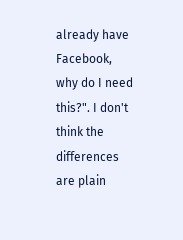already have Facebook, why do I need this?". I don't think the differences are plain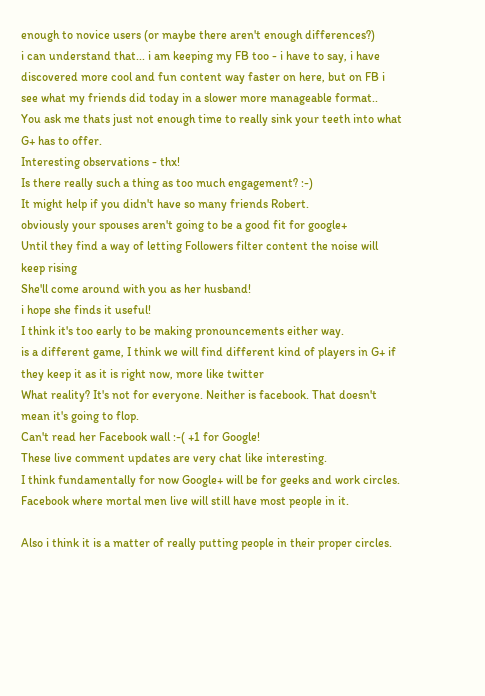enough to novice users (or maybe there aren't enough differences?)
i can understand that... i am keeping my FB too - i have to say, i have discovered more cool and fun content way faster on here, but on FB i see what my friends did today in a slower more manageable format..
You ask me thats just not enough time to really sink your teeth into what G+ has to offer.
Interesting observations - thx!
Is there really such a thing as too much engagement? :-)
It might help if you didn't have so many friends Robert.
obviously your spouses aren't going to be a good fit for google+
Until they find a way of letting Followers filter content the noise will keep rising
She'll come around with you as her husband!
i hope she finds it useful!
I think it's too early to be making pronouncements either way.
is a different game, I think we will find different kind of players in G+ if they keep it as it is right now, more like twitter
What reality? It's not for everyone. Neither is facebook. That doesn't mean it's going to flop.
Can't read her Facebook wall :-( +1 for Google!
These live comment updates are very chat like interesting.
I think fundamentally for now Google+ will be for geeks and work circles. Facebook where mortal men live will still have most people in it.

Also i think it is a matter of really putting people in their proper circles.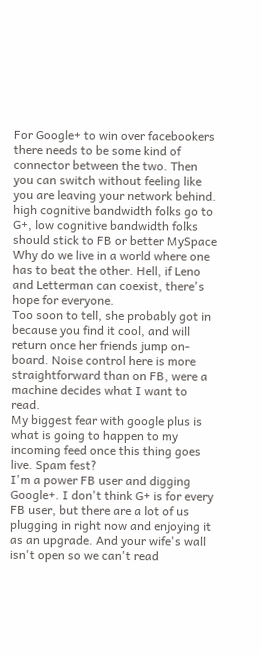For Google+ to win over facebookers there needs to be some kind of connector between the two. Then you can switch without feeling like you are leaving your network behind.
high cognitive bandwidth folks go to G+, low cognitive bandwidth folks should stick to FB or better MySpace
Why do we live in a world where one has to beat the other. Hell, if Leno and Letterman can coexist, there's hope for everyone.
Too soon to tell, she probably got in because you find it cool, and will return once her friends jump on-board. Noise control here is more straightforward than on FB, were a machine decides what I want to read.
My biggest fear with google plus is what is going to happen to my incoming feed once this thing goes live. Spam fest?
I'm a power FB user and digging Google+. I don't think G+ is for every FB user, but there are a lot of us plugging in right now and enjoying it as an upgrade. And your wife's wall isn't open so we can't read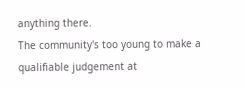anything there.
The community's too young to make a qualifiable judgement at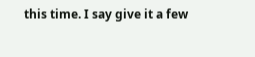this time. I say give it a few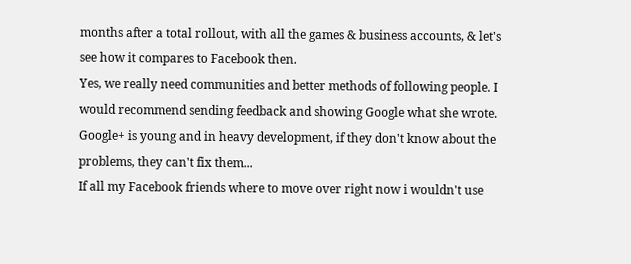months after a total rollout, with all the games & business accounts, & let's see how it compares to Facebook then.
Yes, we really need communities and better methods of following people. I would recommend sending feedback and showing Google what she wrote. Google+ is young and in heavy development, if they don't know about the problems, they can't fix them...
If all my Facebook friends where to move over right now i wouldn't use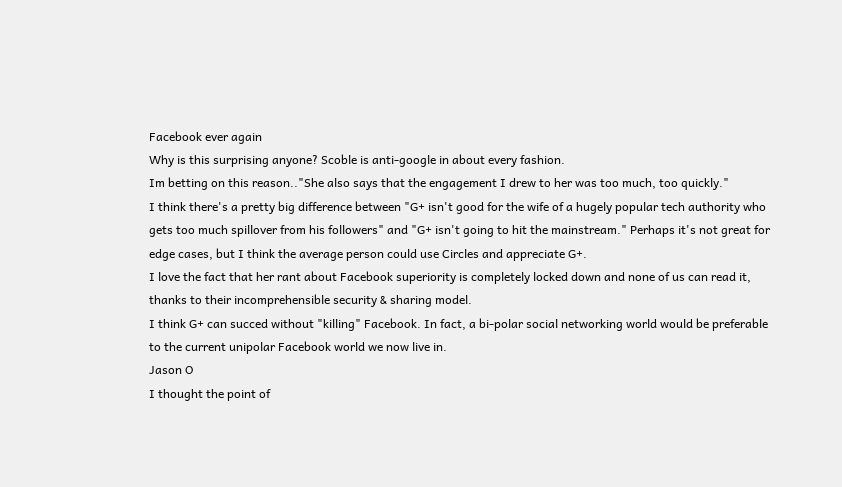Facebook ever again
Why is this surprising anyone? Scoble is anti-google in about every fashion.
Im betting on this reason.."She also says that the engagement I drew to her was too much, too quickly."
I think there's a pretty big difference between "G+ isn't good for the wife of a hugely popular tech authority who gets too much spillover from his followers" and "G+ isn't going to hit the mainstream." Perhaps it's not great for edge cases, but I think the average person could use Circles and appreciate G+.
I love the fact that her rant about Facebook superiority is completely locked down and none of us can read it, thanks to their incomprehensible security & sharing model.
I think G+ can succed without "killing" Facebook. In fact, a bi-polar social networking world would be preferable to the current unipolar Facebook world we now live in.
Jason O
I thought the point of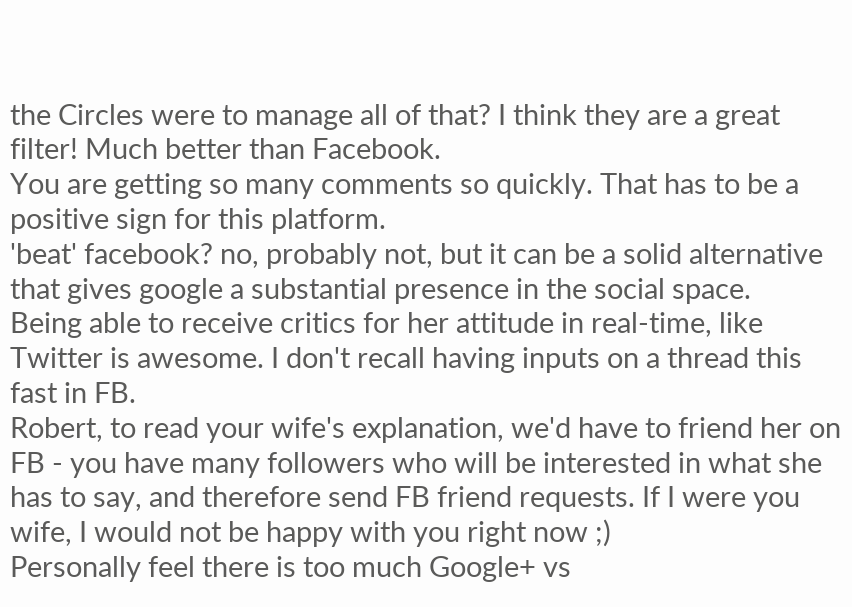the Circles were to manage all of that? I think they are a great filter! Much better than Facebook.
You are getting so many comments so quickly. That has to be a positive sign for this platform.
'beat' facebook? no, probably not, but it can be a solid alternative that gives google a substantial presence in the social space.
Being able to receive critics for her attitude in real-time, like Twitter is awesome. I don't recall having inputs on a thread this fast in FB.
Robert, to read your wife's explanation, we'd have to friend her on FB - you have many followers who will be interested in what she has to say, and therefore send FB friend requests. If I were you wife, I would not be happy with you right now ;)
Personally feel there is too much Google+ vs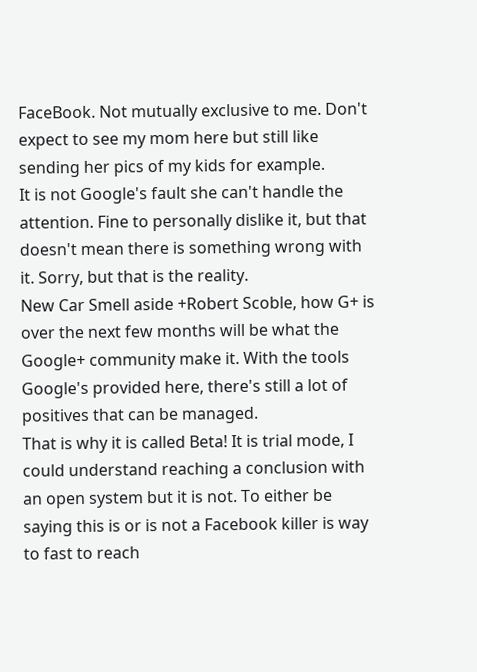FaceBook. Not mutually exclusive to me. Don't expect to see my mom here but still like sending her pics of my kids for example.
It is not Google's fault she can't handle the attention. Fine to personally dislike it, but that doesn't mean there is something wrong with it. Sorry, but that is the reality.
New Car Smell aside +Robert Scoble, how G+ is over the next few months will be what the Google+ community make it. With the tools Google's provided here, there's still a lot of positives that can be managed.
That is why it is called Beta! It is trial mode, I could understand reaching a conclusion with an open system but it is not. To either be saying this is or is not a Facebook killer is way to fast to reach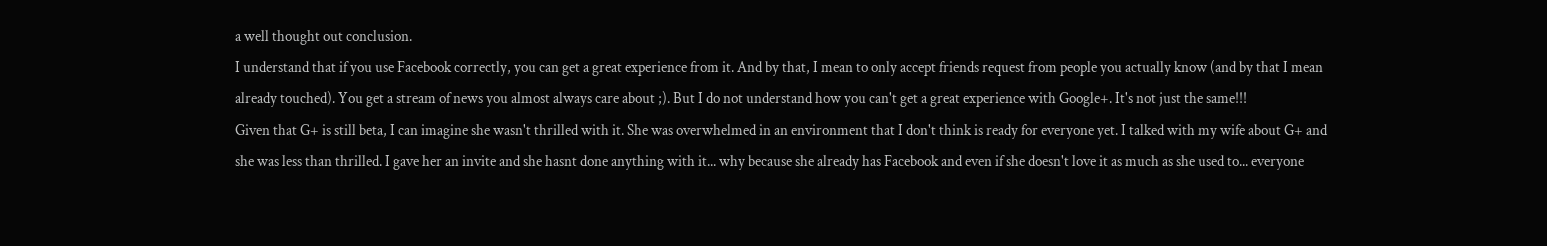a well thought out conclusion.
I understand that if you use Facebook correctly, you can get a great experience from it. And by that, I mean to only accept friends request from people you actually know (and by that I mean already touched). You get a stream of news you almost always care about ;). But I do not understand how you can't get a great experience with Google+. It's not just the same!!!
Given that G+ is still beta, I can imagine she wasn't thrilled with it. She was overwhelmed in an environment that I don't think is ready for everyone yet. I talked with my wife about G+ and she was less than thrilled. I gave her an invite and she hasnt done anything with it... why because she already has Facebook and even if she doesn't love it as much as she used to... everyone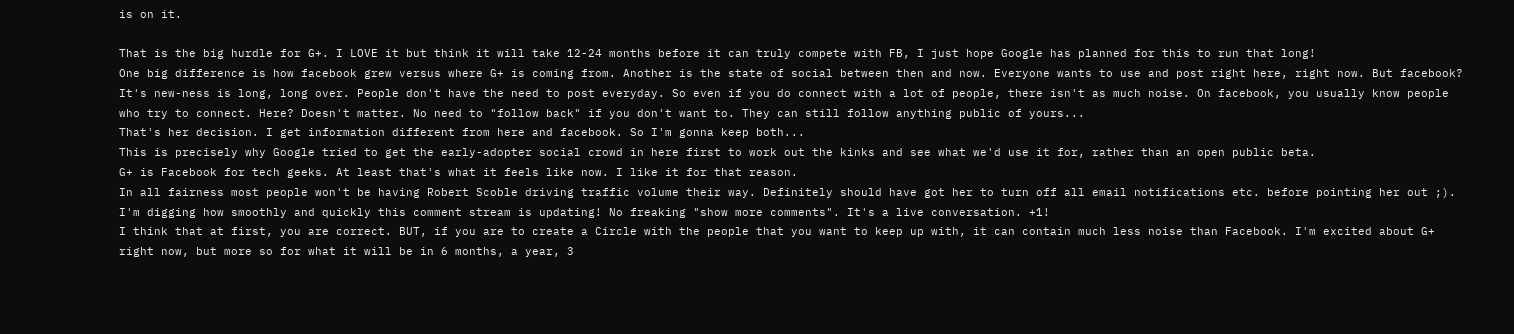is on it.

That is the big hurdle for G+. I LOVE it but think it will take 12-24 months before it can truly compete with FB, I just hope Google has planned for this to run that long!
One big difference is how facebook grew versus where G+ is coming from. Another is the state of social between then and now. Everyone wants to use and post right here, right now. But facebook? It's new-ness is long, long over. People don't have the need to post everyday. So even if you do connect with a lot of people, there isn't as much noise. On facebook, you usually know people who try to connect. Here? Doesn't matter. No need to "follow back" if you don't want to. They can still follow anything public of yours...
That's her decision. I get information different from here and facebook. So I'm gonna keep both...
This is precisely why Google tried to get the early-adopter social crowd in here first to work out the kinks and see what we'd use it for, rather than an open public beta.
G+ is Facebook for tech geeks. At least that's what it feels like now. I like it for that reason.
In all fairness most people won't be having Robert Scoble driving traffic volume their way. Definitely should have got her to turn off all email notifications etc. before pointing her out ;).
I'm digging how smoothly and quickly this comment stream is updating! No freaking "show more comments". It's a live conversation. +1!
I think that at first, you are correct. BUT, if you are to create a Circle with the people that you want to keep up with, it can contain much less noise than Facebook. I'm excited about G+ right now, but more so for what it will be in 6 months, a year, 3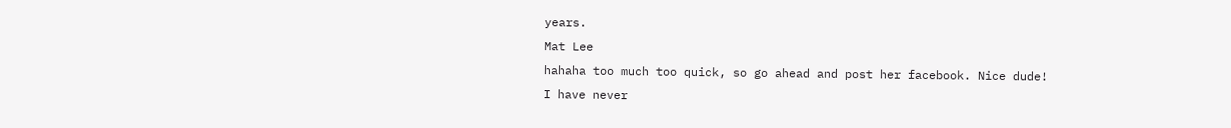years.
Mat Lee
hahaha too much too quick, so go ahead and post her facebook. Nice dude!
I have never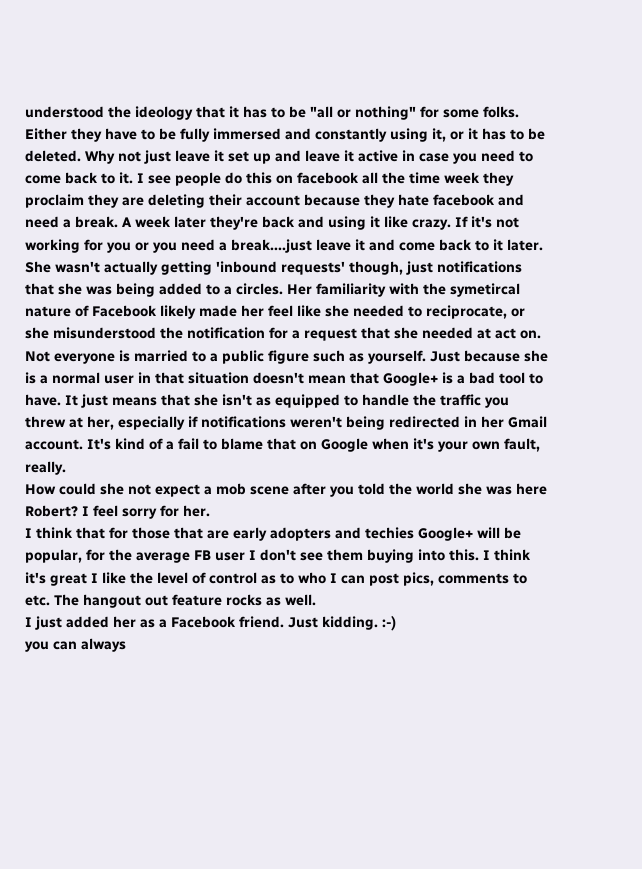understood the ideology that it has to be "all or nothing" for some folks. Either they have to be fully immersed and constantly using it, or it has to be deleted. Why not just leave it set up and leave it active in case you need to come back to it. I see people do this on facebook all the time week they proclaim they are deleting their account because they hate facebook and need a break. A week later they're back and using it like crazy. If it's not working for you or you need a break....just leave it and come back to it later.
She wasn't actually getting 'inbound requests' though, just notifications that she was being added to a circles. Her familiarity with the symetircal nature of Facebook likely made her feel like she needed to reciprocate, or she misunderstood the notification for a request that she needed at act on.
Not everyone is married to a public figure such as yourself. Just because she is a normal user in that situation doesn't mean that Google+ is a bad tool to have. It just means that she isn't as equipped to handle the traffic you threw at her, especially if notifications weren't being redirected in her Gmail account. It's kind of a fail to blame that on Google when it's your own fault, really.
How could she not expect a mob scene after you told the world she was here Robert? I feel sorry for her.
I think that for those that are early adopters and techies Google+ will be popular, for the average FB user I don't see them buying into this. I think it's great I like the level of control as to who I can post pics, comments to etc. The hangout out feature rocks as well.
I just added her as a Facebook friend. Just kidding. :-)
you can always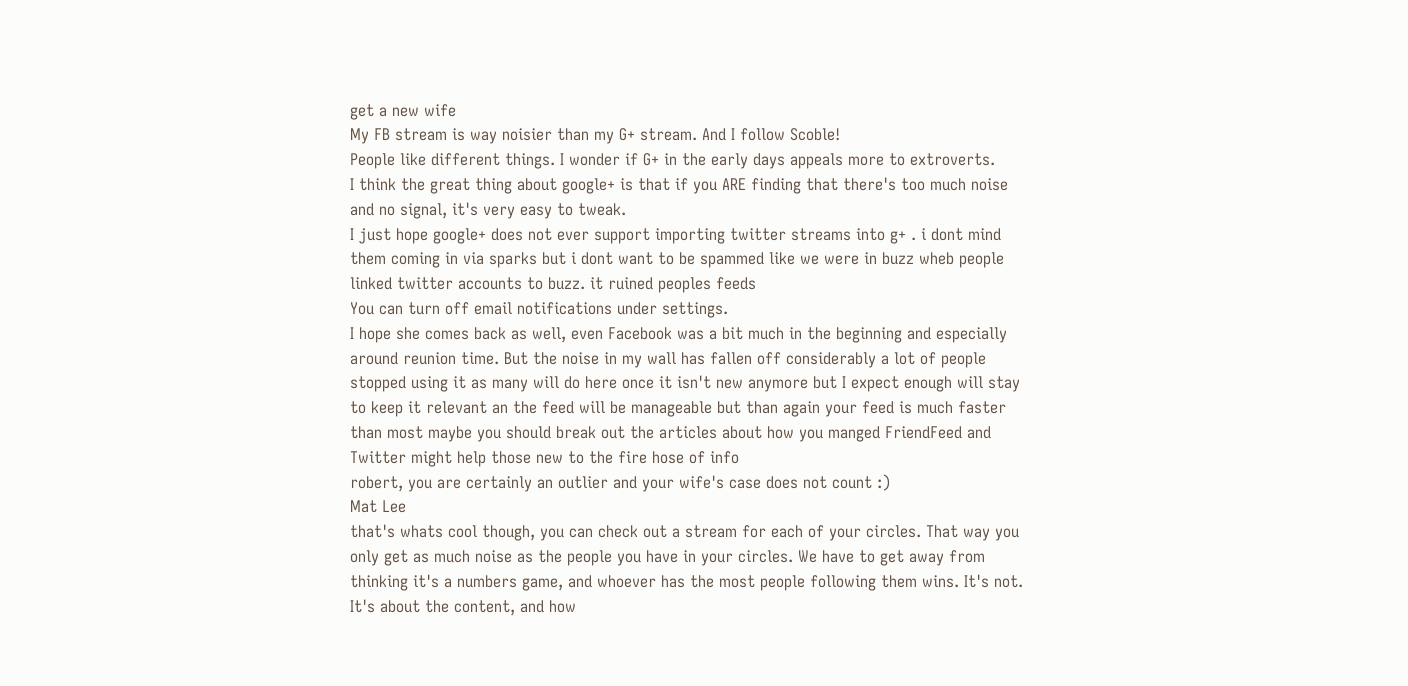get a new wife
My FB stream is way noisier than my G+ stream. And I follow Scoble!
People like different things. I wonder if G+ in the early days appeals more to extroverts.
I think the great thing about google+ is that if you ARE finding that there's too much noise and no signal, it's very easy to tweak.
I just hope google+ does not ever support importing twitter streams into g+ . i dont mind them coming in via sparks but i dont want to be spammed like we were in buzz wheb people linked twitter accounts to buzz. it ruined peoples feeds
You can turn off email notifications under settings.
I hope she comes back as well, even Facebook was a bit much in the beginning and especially around reunion time. But the noise in my wall has fallen off considerably a lot of people stopped using it as many will do here once it isn't new anymore but I expect enough will stay to keep it relevant an the feed will be manageable but than again your feed is much faster than most maybe you should break out the articles about how you manged FriendFeed and Twitter might help those new to the fire hose of info
robert, you are certainly an outlier and your wife's case does not count :)
Mat Lee
that's whats cool though, you can check out a stream for each of your circles. That way you only get as much noise as the people you have in your circles. We have to get away from thinking it's a numbers game, and whoever has the most people following them wins. It's not. It's about the content, and how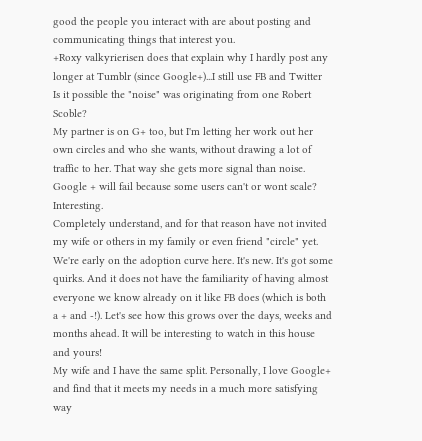good the people you interact with are about posting and communicating things that interest you.
+Roxy valkyrierisen does that explain why I hardly post any longer at Tumblr (since Google+)...I still use FB and Twitter
Is it possible the "noise" was originating from one Robert Scoble?
My partner is on G+ too, but I'm letting her work out her own circles and who she wants, without drawing a lot of traffic to her. That way she gets more signal than noise.
Google + will fail because some users can't or wont scale? Interesting.
Completely understand, and for that reason have not invited my wife or others in my family or even friend "circle" yet. We're early on the adoption curve here. It's new. It's got some quirks. And it does not have the familiarity of having almost everyone we know already on it like FB does (which is both a + and -!). Let's see how this grows over the days, weeks and months ahead. It will be interesting to watch in this house and yours!
My wife and I have the same split. Personally, I love Google+ and find that it meets my needs in a much more satisfying way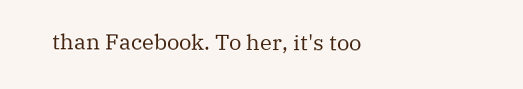than Facebook. To her, it's too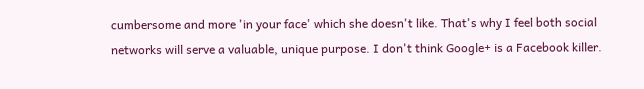cumbersome and more 'in your face' which she doesn't like. That's why I feel both social networks will serve a valuable, unique purpose. I don't think Google+ is a Facebook killer.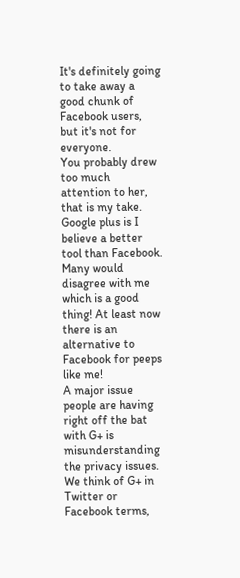It's definitely going to take away a good chunk of Facebook users, but it's not for everyone.
You probably drew too much attention to her, that is my take. Google plus is I believe a better tool than Facebook. Many would disagree with me which is a good thing! At least now there is an alternative to Facebook for peeps like me!
A major issue people are having right off the bat with G+ is misunderstanding the privacy issues. We think of G+ in Twitter or Facebook terms,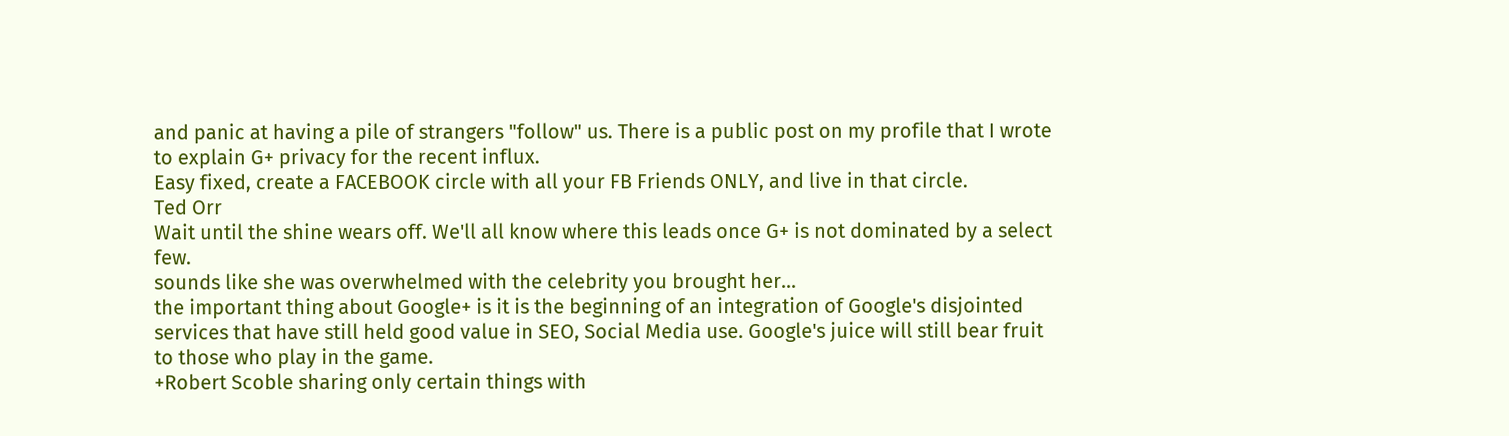and panic at having a pile of strangers "follow" us. There is a public post on my profile that I wrote to explain G+ privacy for the recent influx.
Easy fixed, create a FACEBOOK circle with all your FB Friends ONLY, and live in that circle.
Ted Orr
Wait until the shine wears off. We'll all know where this leads once G+ is not dominated by a select few.
sounds like she was overwhelmed with the celebrity you brought her...
the important thing about Google+ is it is the beginning of an integration of Google's disjointed services that have still held good value in SEO, Social Media use. Google's juice will still bear fruit to those who play in the game.
+Robert Scoble sharing only certain things with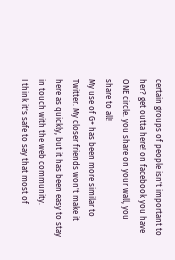certain groups of people isn't important to her? get outta here! on facebook you have ONE circle. you share on your wall, you share to all!
My use of G+ has been more similar to Twitter. My closer friends won't make it here as quickly, but it has been easy to stay in touch with the web community.
I think it's safe to say that most of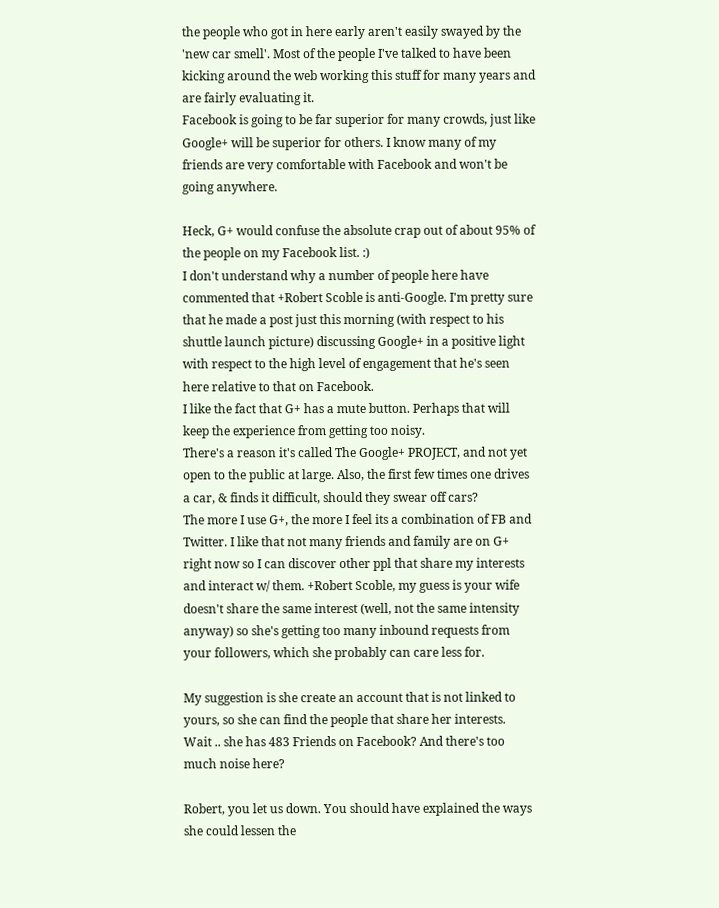the people who got in here early aren't easily swayed by the 'new car smell'. Most of the people I've talked to have been kicking around the web working this stuff for many years and are fairly evaluating it.
Facebook is going to be far superior for many crowds, just like Google+ will be superior for others. I know many of my friends are very comfortable with Facebook and won't be going anywhere.

Heck, G+ would confuse the absolute crap out of about 95% of the people on my Facebook list. :)
I don't understand why a number of people here have commented that +Robert Scoble is anti-Google. I'm pretty sure that he made a post just this morning (with respect to his shuttle launch picture) discussing Google+ in a positive light with respect to the high level of engagement that he's seen here relative to that on Facebook.
I like the fact that G+ has a mute button. Perhaps that will keep the experience from getting too noisy.
There's a reason it's called The Google+ PROJECT, and not yet open to the public at large. Also, the first few times one drives a car, & finds it difficult, should they swear off cars?
The more I use G+, the more I feel its a combination of FB and Twitter. I like that not many friends and family are on G+ right now so I can discover other ppl that share my interests and interact w/ them. +Robert Scoble, my guess is your wife doesn't share the same interest (well, not the same intensity anyway) so she's getting too many inbound requests from your followers, which she probably can care less for.

My suggestion is she create an account that is not linked to yours, so she can find the people that share her interests.
Wait .. she has 483 Friends on Facebook? And there's too much noise here?

Robert, you let us down. You should have explained the ways she could lessen the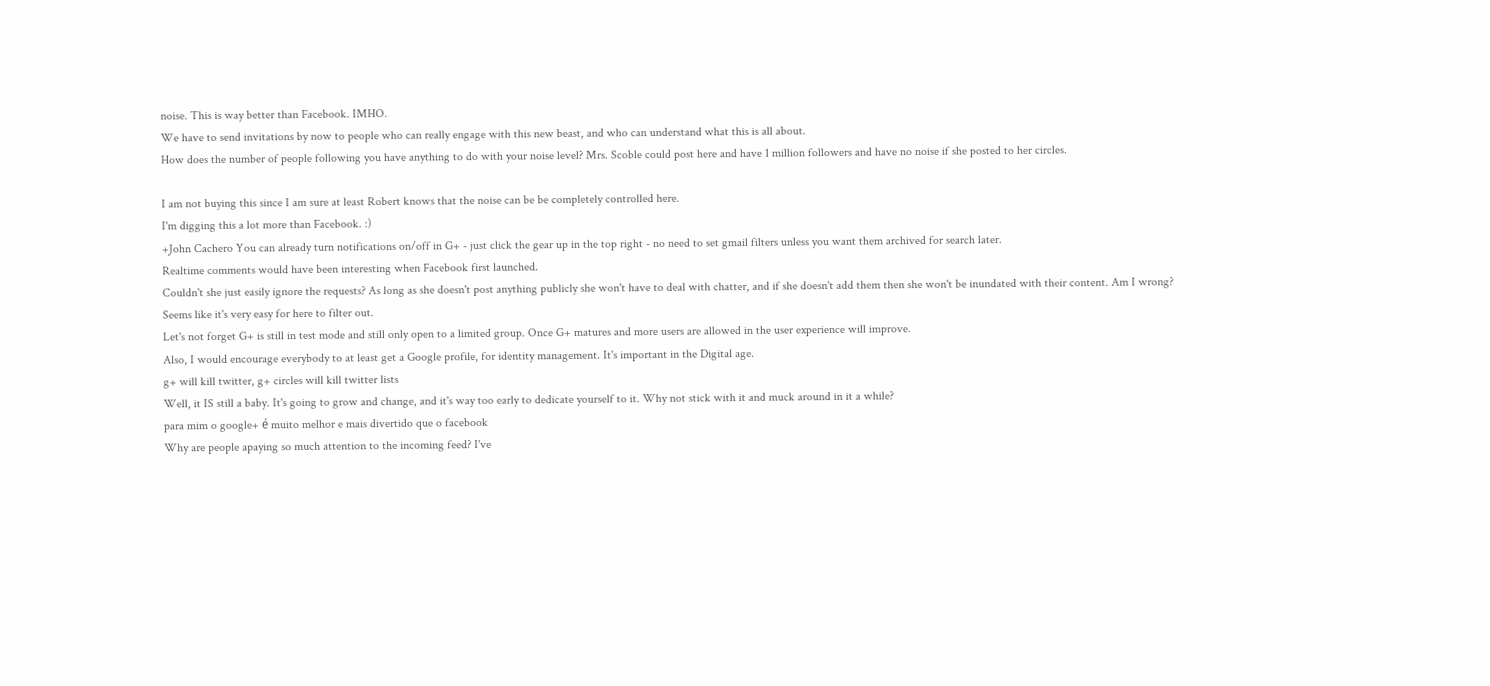noise. This is way better than Facebook. IMHO.
We have to send invitations by now to people who can really engage with this new beast, and who can understand what this is all about.
How does the number of people following you have anything to do with your noise level? Mrs. Scoble could post here and have 1 million followers and have no noise if she posted to her circles.

I am not buying this since I am sure at least Robert knows that the noise can be be completely controlled here.
I'm digging this a lot more than Facebook. :)
+John Cachero You can already turn notifications on/off in G+ - just click the gear up in the top right - no need to set gmail filters unless you want them archived for search later.
Realtime comments would have been interesting when Facebook first launched.
Couldn't she just easily ignore the requests? As long as she doesn't post anything publicly she won't have to deal with chatter, and if she doesn't add them then she won't be inundated with their content. Am I wrong? Seems like it's very easy for here to filter out.
Let's not forget G+ is still in test mode and still only open to a limited group. Once G+ matures and more users are allowed in the user experience will improve.
Also, I would encourage everybody to at least get a Google profile, for identity management. It's important in the Digital age.
g+ will kill twitter, g+ circles will kill twitter lists
Well, it IS still a baby. It's going to grow and change, and it's way too early to dedicate yourself to it. Why not stick with it and muck around in it a while?
para mim o google+ é muito melhor e mais divertido que o facebook
Why are people apaying so much attention to the incoming feed? I've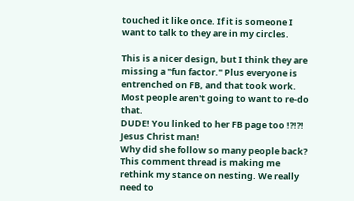touched it like once. If it is someone I want to talk to they are in my circles.

This is a nicer design, but I think they are missing a "fun factor." Plus everyone is entrenched on FB, and that took work. Most people aren't going to want to re-do that.
DUDE! You linked to her FB page too !?!?! Jesus Christ man!
Why did she follow so many people back?
This comment thread is making me rethink my stance on nesting. We really need to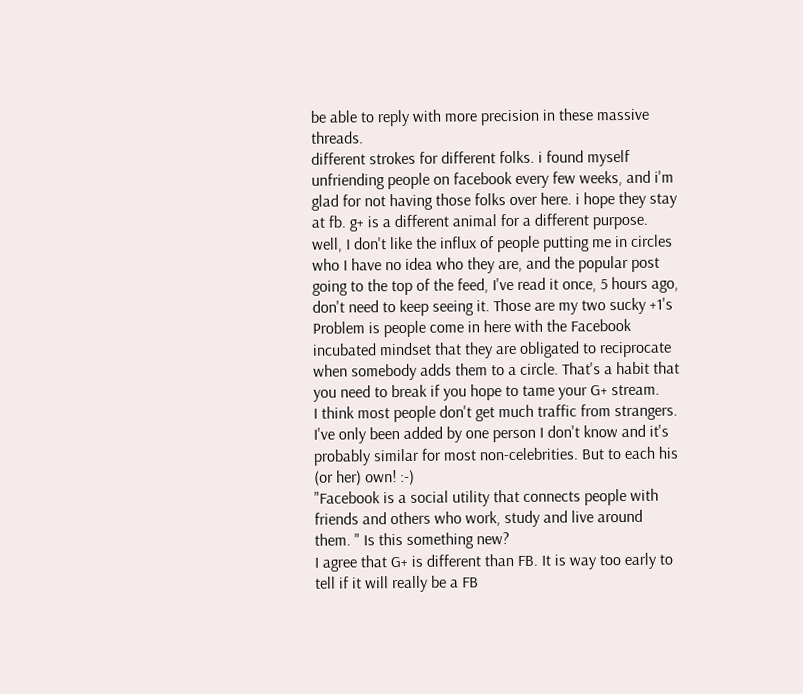be able to reply with more precision in these massive threads.
different strokes for different folks. i found myself unfriending people on facebook every few weeks, and i'm glad for not having those folks over here. i hope they stay at fb. g+ is a different animal for a different purpose.
well, I don't like the influx of people putting me in circles who I have no idea who they are, and the popular post going to the top of the feed, I've read it once, 5 hours ago, don't need to keep seeing it. Those are my two sucky +1's
Problem is people come in here with the Facebook incubated mindset that they are obligated to reciprocate when somebody adds them to a circle. That's a habit that you need to break if you hope to tame your G+ stream.
I think most people don't get much traffic from strangers. I've only been added by one person I don't know and it's probably similar for most non-celebrities. But to each his (or her) own! :-)
"Facebook is a social utility that connects people with friends and others who work, study and live around them. " Is this something new?
I agree that G+ is different than FB. It is way too early to tell if it will really be a FB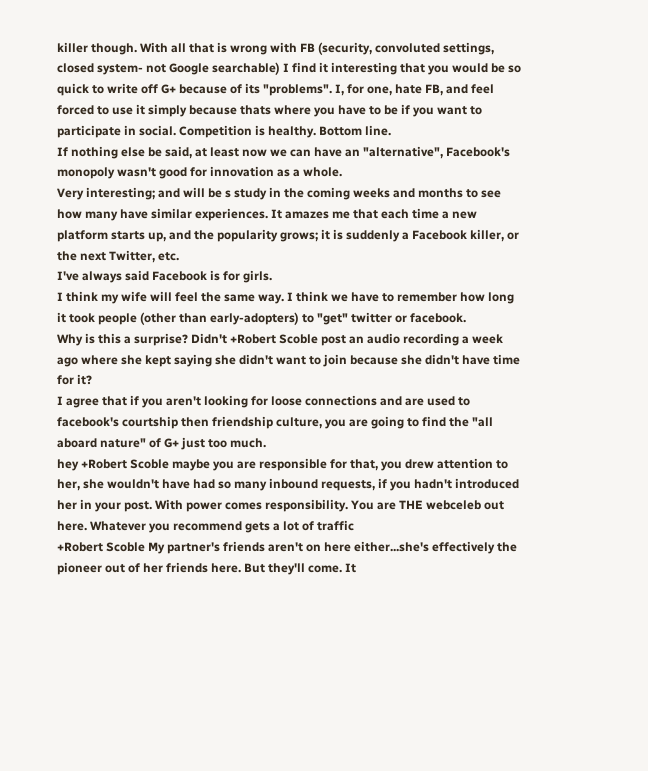killer though. With all that is wrong with FB (security, convoluted settings, closed system- not Google searchable) I find it interesting that you would be so quick to write off G+ because of its "problems". I, for one, hate FB, and feel forced to use it simply because thats where you have to be if you want to participate in social. Competition is healthy. Bottom line.
If nothing else be said, at least now we can have an "alternative", Facebook's monopoly wasn't good for innovation as a whole.
Very interesting; and will be s study in the coming weeks and months to see how many have similar experiences. It amazes me that each time a new platform starts up, and the popularity grows; it is suddenly a Facebook killer, or the next Twitter, etc.
I've always said Facebook is for girls.
I think my wife will feel the same way. I think we have to remember how long it took people (other than early-adopters) to "get" twitter or facebook.
Why is this a surprise? Didn't +Robert Scoble post an audio recording a week ago where she kept saying she didn't want to join because she didn't have time for it?
I agree that if you aren't looking for loose connections and are used to facebook's courtship then friendship culture, you are going to find the "all aboard nature" of G+ just too much.
hey +Robert Scoble maybe you are responsible for that, you drew attention to her, she wouldn't have had so many inbound requests, if you hadn't introduced her in your post. With power comes responsibility. You are THE webceleb out here. Whatever you recommend gets a lot of traffic
+Robert Scoble My partner's friends aren't on here either...she's effectively the pioneer out of her friends here. But they'll come. It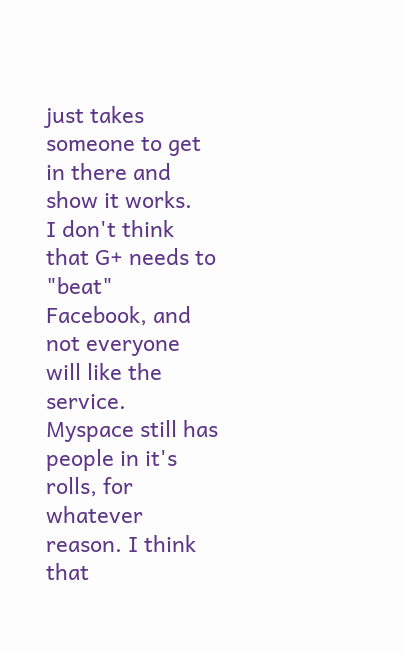just takes someone to get in there and show it works.
I don't think that G+ needs to "beat" Facebook, and not everyone will like the service. Myspace still has people in it's rolls, for whatever reason. I think that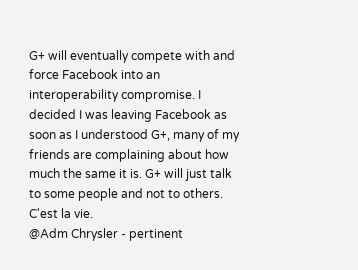G+ will eventually compete with and force Facebook into an interoperability compromise. I decided I was leaving Facebook as soon as I understood G+, many of my friends are complaining about how much the same it is. G+ will just talk to some people and not to others. C'est la vie.
@Adm Chrysler - pertinent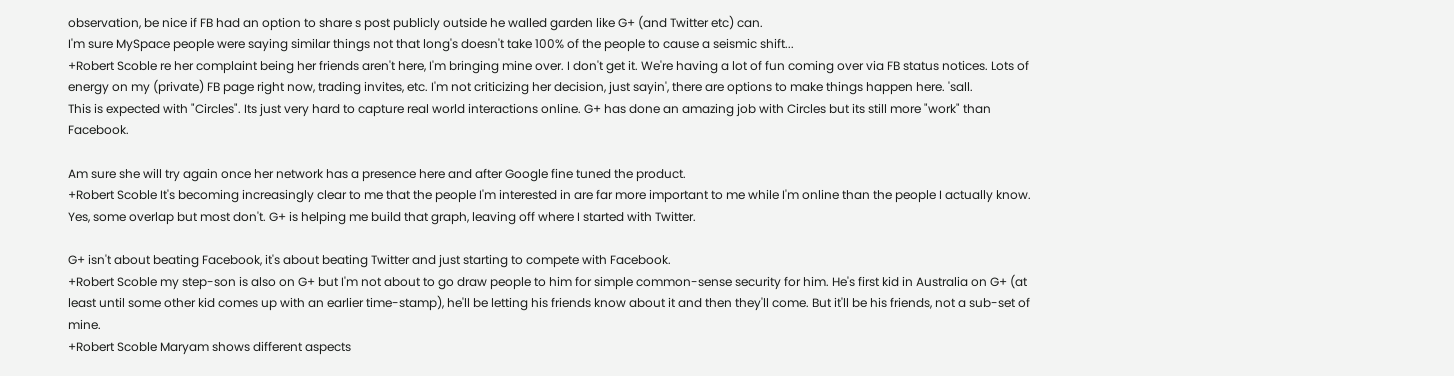observation, be nice if FB had an option to share s post publicly outside he walled garden like G+ (and Twitter etc) can.
I'm sure MySpace people were saying similar things not that long's doesn't take 100% of the people to cause a seismic shift...
+Robert Scoble re her complaint being her friends aren't here, I'm bringing mine over. I don't get it. We're having a lot of fun coming over via FB status notices. Lots of energy on my (private) FB page right now, trading invites, etc. I'm not criticizing her decision, just sayin', there are options to make things happen here. 'sall.
This is expected with "Circles". Its just very hard to capture real world interactions online. G+ has done an amazing job with Circles but its still more "work" than Facebook.

Am sure she will try again once her network has a presence here and after Google fine tuned the product.
+Robert Scoble It's becoming increasingly clear to me that the people I'm interested in are far more important to me while I'm online than the people I actually know. Yes, some overlap but most don't. G+ is helping me build that graph, leaving off where I started with Twitter.

G+ isn't about beating Facebook, it's about beating Twitter and just starting to compete with Facebook.
+Robert Scoble my step-son is also on G+ but I'm not about to go draw people to him for simple common-sense security for him. He's first kid in Australia on G+ (at least until some other kid comes up with an earlier time-stamp), he'll be letting his friends know about it and then they'll come. But it'll be his friends, not a sub-set of mine.
+Robert Scoble Maryam shows different aspects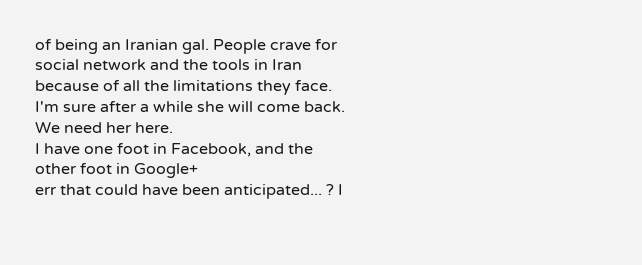of being an Iranian gal. People crave for social network and the tools in Iran because of all the limitations they face. I'm sure after a while she will come back. We need her here.
I have one foot in Facebook, and the other foot in Google+
err that could have been anticipated... ? I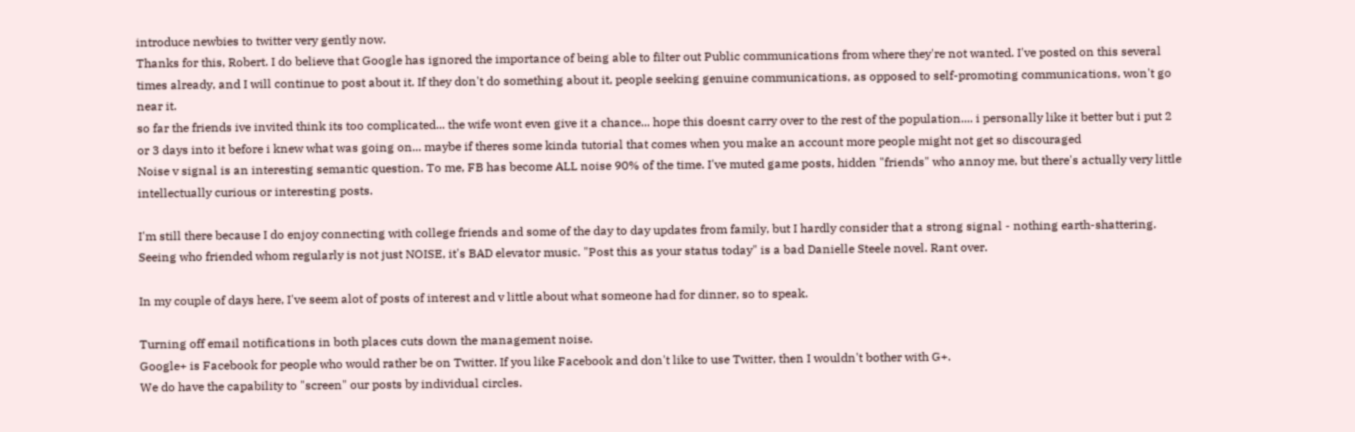introduce newbies to twitter very gently now.
Thanks for this, Robert. I do believe that Google has ignored the importance of being able to filter out Public communications from where they're not wanted. I've posted on this several times already, and I will continue to post about it. If they don't do something about it, people seeking genuine communications, as opposed to self-promoting communications, won't go near it.
so far the friends ive invited think its too complicated... the wife wont even give it a chance... hope this doesnt carry over to the rest of the population.... i personally like it better but i put 2 or 3 days into it before i knew what was going on... maybe if theres some kinda tutorial that comes when you make an account more people might not get so discouraged
Noise v signal is an interesting semantic question. To me, FB has become ALL noise 90% of the time. I've muted game posts, hidden "friends" who annoy me, but there's actually very little intellectually curious or interesting posts.

I'm still there because I do enjoy connecting with college friends and some of the day to day updates from family, but I hardly consider that a strong signal - nothing earth-shattering. Seeing who friended whom regularly is not just NOISE, it's BAD elevator music. "Post this as your status today" is a bad Danielle Steele novel. Rant over.

In my couple of days here, I've seem alot of posts of interest and v little about what someone had for dinner, so to speak.

Turning off email notifications in both places cuts down the management noise.
Google+ is Facebook for people who would rather be on Twitter. If you like Facebook and don't like to use Twitter, then I wouldn't bother with G+.
We do have the capability to "screen" our posts by individual circles.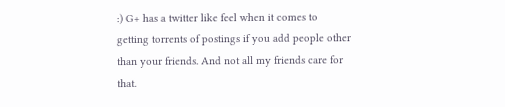:) G+ has a twitter like feel when it comes to getting torrents of postings if you add people other than your friends. And not all my friends care for that.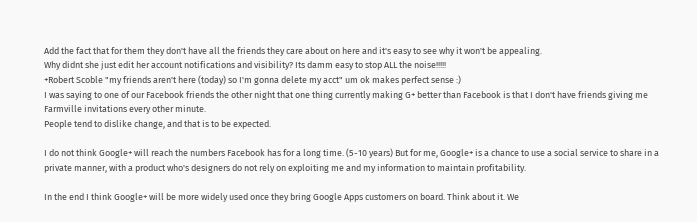Add the fact that for them they don't have all the friends they care about on here and it's easy to see why it won't be appealing.
Why didnt she just edit her account notifications and visibility? Its damm easy to stop ALL the noise!!!!!
+Robert Scoble "my friends aren't here (today) so I'm gonna delete my acct" um ok makes perfect sense :)
I was saying to one of our Facebook friends the other night that one thing currently making G+ better than Facebook is that I don't have friends giving me Farmville invitations every other minute.
People tend to dislike change, and that is to be expected.

I do not think Google+ will reach the numbers Facebook has for a long time. (5-10 years) But for me, Google+ is a chance to use a social service to share in a private manner, with a product who's designers do not rely on exploiting me and my information to maintain profitability.

In the end I think Google+ will be more widely used once they bring Google Apps customers on board. Think about it. We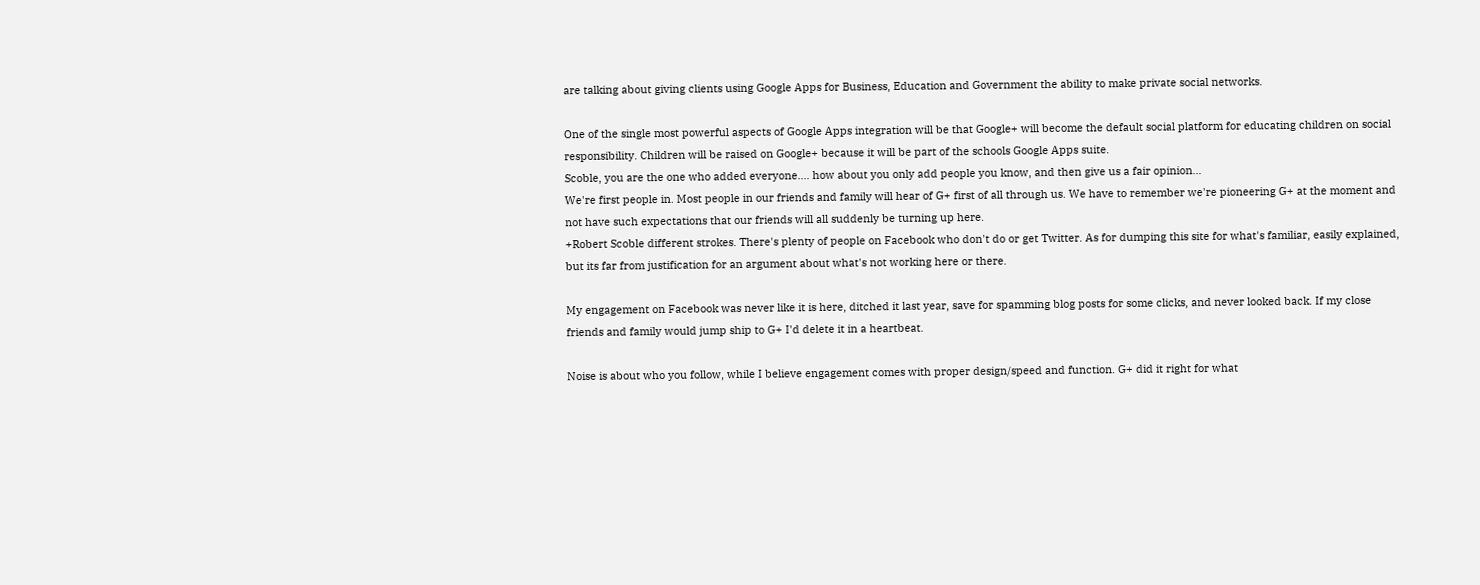are talking about giving clients using Google Apps for Business, Education and Government the ability to make private social networks.

One of the single most powerful aspects of Google Apps integration will be that Google+ will become the default social platform for educating children on social responsibility. Children will be raised on Google+ because it will be part of the schools Google Apps suite.
Scoble, you are the one who added everyone.... how about you only add people you know, and then give us a fair opinion...
We're first people in. Most people in our friends and family will hear of G+ first of all through us. We have to remember we're pioneering G+ at the moment and not have such expectations that our friends will all suddenly be turning up here.
+Robert Scoble different strokes. There's plenty of people on Facebook who don't do or get Twitter. As for dumping this site for what's familiar, easily explained, but its far from justification for an argument about what's not working here or there.

My engagement on Facebook was never like it is here, ditched it last year, save for spamming blog posts for some clicks, and never looked back. If my close friends and family would jump ship to G+ I'd delete it in a heartbeat.

Noise is about who you follow, while I believe engagement comes with proper design/speed and function. G+ did it right for what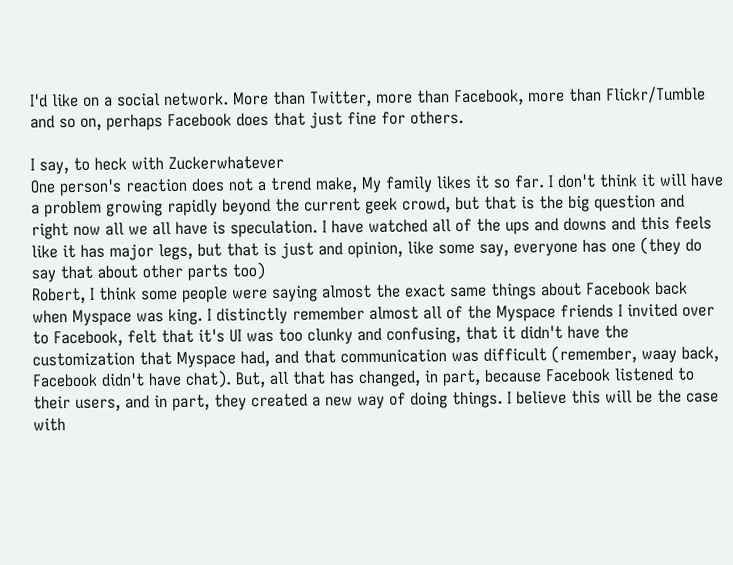I'd like on a social network. More than Twitter, more than Facebook, more than Flickr/Tumble and so on, perhaps Facebook does that just fine for others.

I say, to heck with Zuckerwhatever
One person's reaction does not a trend make, My family likes it so far. I don't think it will have a problem growing rapidly beyond the current geek crowd, but that is the big question and right now all we all have is speculation. I have watched all of the ups and downs and this feels like it has major legs, but that is just and opinion, like some say, everyone has one (they do say that about other parts too)
Robert, I think some people were saying almost the exact same things about Facebook back when Myspace was king. I distinctly remember almost all of the Myspace friends I invited over to Facebook, felt that it's UI was too clunky and confusing, that it didn't have the customization that Myspace had, and that communication was difficult (remember, waay back, Facebook didn't have chat). But, all that has changed, in part, because Facebook listened to their users, and in part, they created a new way of doing things. I believe this will be the case with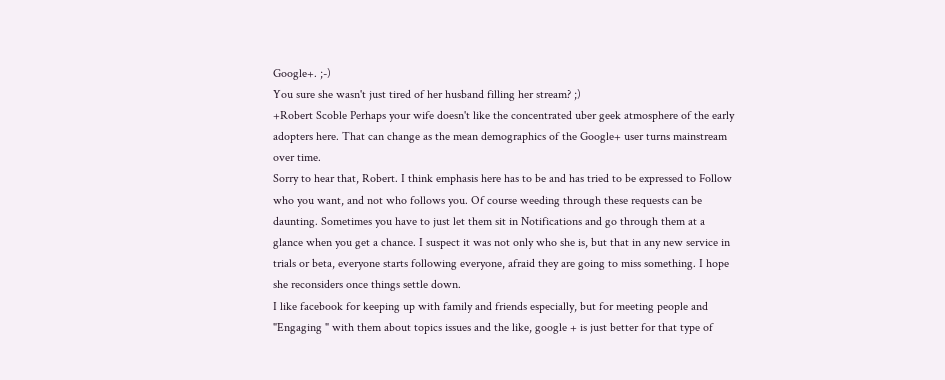Google+. ;-)
You sure she wasn't just tired of her husband filling her stream? ;)
+Robert Scoble Perhaps your wife doesn't like the concentrated uber geek atmosphere of the early adopters here. That can change as the mean demographics of the Google+ user turns mainstream over time.
Sorry to hear that, Robert. I think emphasis here has to be and has tried to be expressed to Follow who you want, and not who follows you. Of course weeding through these requests can be daunting. Sometimes you have to just let them sit in Notifications and go through them at a glance when you get a chance. I suspect it was not only who she is, but that in any new service in trials or beta, everyone starts following everyone, afraid they are going to miss something. I hope she reconsiders once things settle down.
I like facebook for keeping up with family and friends especially, but for meeting people and "Engaging " with them about topics issues and the like, google + is just better for that type of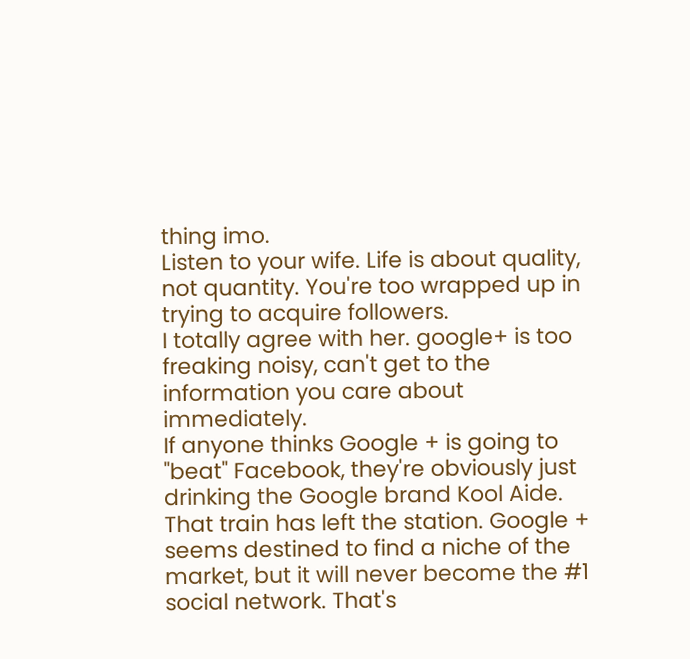thing imo.
Listen to your wife. Life is about quality, not quantity. You're too wrapped up in trying to acquire followers.
I totally agree with her. google+ is too freaking noisy, can't get to the information you care about immediately.
If anyone thinks Google + is going to "beat" Facebook, they're obviously just drinking the Google brand Kool Aide. That train has left the station. Google + seems destined to find a niche of the market, but it will never become the #1 social network. That's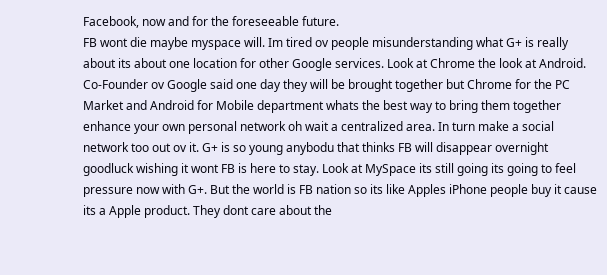Facebook, now and for the foreseeable future.
FB wont die maybe myspace will. Im tired ov people misunderstanding what G+ is really about its about one location for other Google services. Look at Chrome the look at Android. Co-Founder ov Google said one day they will be brought together but Chrome for the PC Market and Android for Mobile department whats the best way to bring them together enhance your own personal network oh wait a centralized area. In turn make a social network too out ov it. G+ is so young anybodu that thinks FB will disappear overnight goodluck wishing it wont FB is here to stay. Look at MySpace its still going its going to feel pressure now with G+. But the world is FB nation so its like Apples iPhone people buy it cause its a Apple product. They dont care about the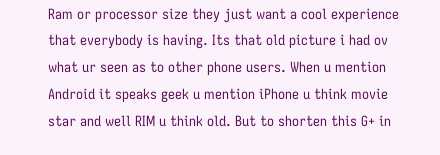Ram or processor size they just want a cool experience that everybody is having. Its that old picture i had ov what ur seen as to other phone users. When u mention Android it speaks geek u mention iPhone u think movie star and well RIM u think old. But to shorten this G+ in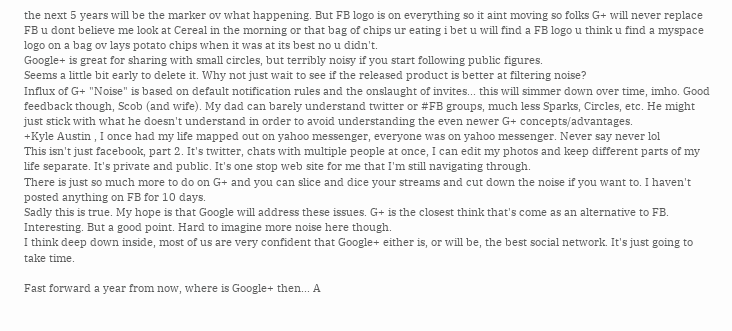the next 5 years will be the marker ov what happening. But FB logo is on everything so it aint moving so folks G+ will never replace FB u dont believe me look at Cereal in the morning or that bag of chips ur eating i bet u will find a FB logo u think u find a myspace logo on a bag ov lays potato chips when it was at its best no u didn't.
Google+ is great for sharing with small circles, but terribly noisy if you start following public figures.
Seems a little bit early to delete it. Why not just wait to see if the released product is better at filtering noise?
Influx of G+ "Noise" is based on default notification rules and the onslaught of invites... this will simmer down over time, imho. Good feedback though, Scob (and wife). My dad can barely understand twitter or #FB groups, much less Sparks, Circles, etc. He might just stick with what he doesn't understand in order to avoid understanding the even newer G+ concepts/advantages.
+Kyle Austin , I once had my life mapped out on yahoo messenger, everyone was on yahoo messenger. Never say never lol
This isn't just facebook, part 2. It's twitter, chats with multiple people at once, I can edit my photos and keep different parts of my life separate. It's private and public. It's one stop web site for me that I'm still navigating through.
There is just so much more to do on G+ and you can slice and dice your streams and cut down the noise if you want to. I haven't posted anything on FB for 10 days.
Sadly this is true. My hope is that Google will address these issues. G+ is the closest think that's come as an alternative to FB.
Interesting. But a good point. Hard to imagine more noise here though.
I think deep down inside, most of us are very confident that Google+ either is, or will be, the best social network. It's just going to take time.

Fast forward a year from now, where is Google+ then... A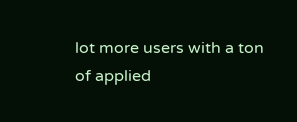lot more users with a ton of applied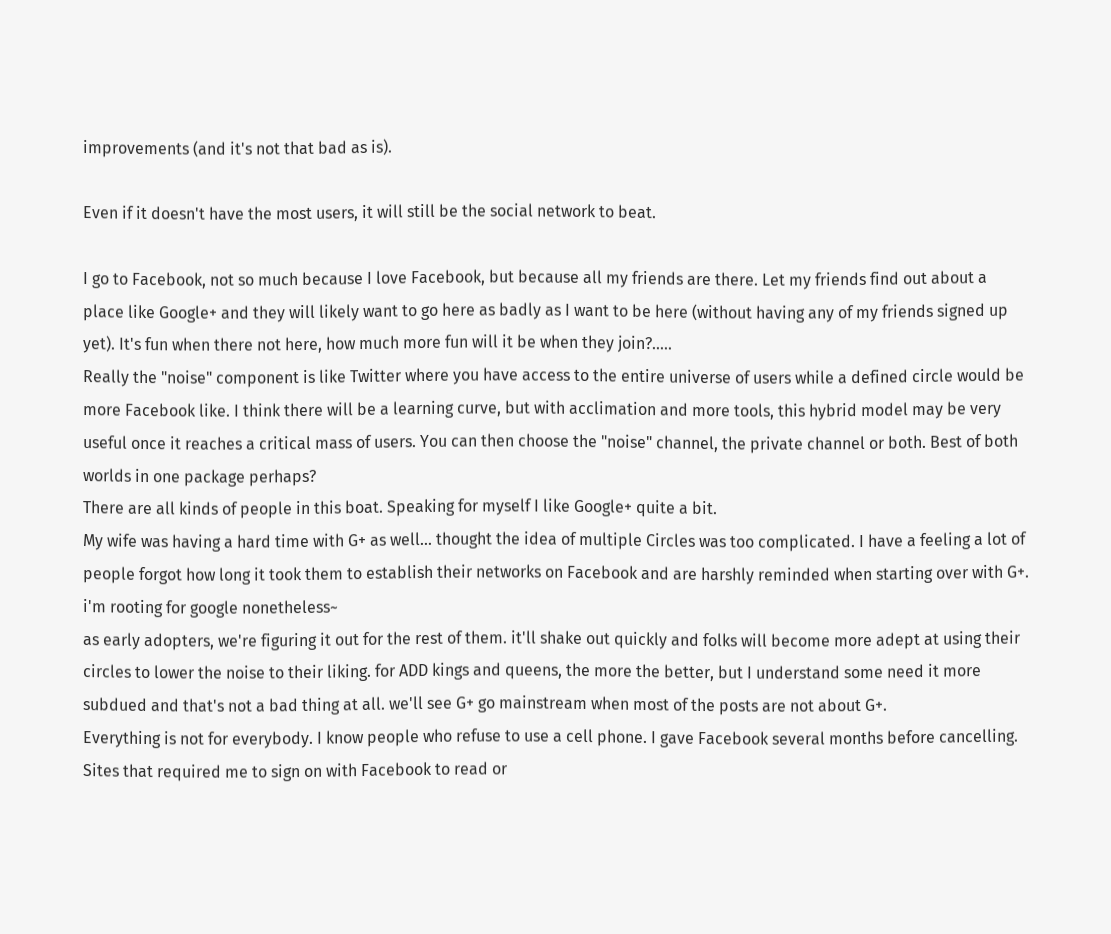improvements (and it's not that bad as is).

Even if it doesn't have the most users, it will still be the social network to beat.

I go to Facebook, not so much because I love Facebook, but because all my friends are there. Let my friends find out about a place like Google+ and they will likely want to go here as badly as I want to be here (without having any of my friends signed up yet). It's fun when there not here, how much more fun will it be when they join?.....
Really the "noise" component is like Twitter where you have access to the entire universe of users while a defined circle would be more Facebook like. I think there will be a learning curve, but with acclimation and more tools, this hybrid model may be very useful once it reaches a critical mass of users. You can then choose the "noise" channel, the private channel or both. Best of both worlds in one package perhaps?
There are all kinds of people in this boat. Speaking for myself I like Google+ quite a bit.
My wife was having a hard time with G+ as well... thought the idea of multiple Circles was too complicated. I have a feeling a lot of people forgot how long it took them to establish their networks on Facebook and are harshly reminded when starting over with G+.
i'm rooting for google nonetheless~
as early adopters, we're figuring it out for the rest of them. it'll shake out quickly and folks will become more adept at using their circles to lower the noise to their liking. for ADD kings and queens, the more the better, but I understand some need it more subdued and that's not a bad thing at all. we'll see G+ go mainstream when most of the posts are not about G+.
Everything is not for everybody. I know people who refuse to use a cell phone. I gave Facebook several months before cancelling. Sites that required me to sign on with Facebook to read or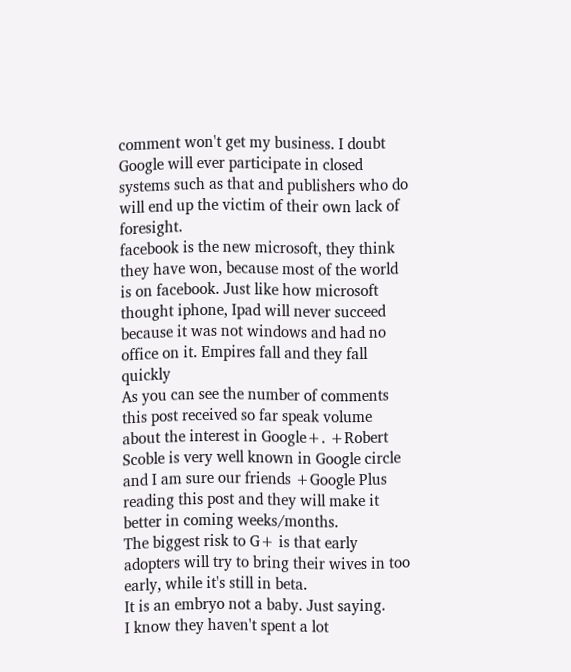comment won't get my business. I doubt Google will ever participate in closed systems such as that and publishers who do will end up the victim of their own lack of foresight.
facebook is the new microsoft, they think they have won, because most of the world is on facebook. Just like how microsoft thought iphone, Ipad will never succeed because it was not windows and had no office on it. Empires fall and they fall quickly
As you can see the number of comments this post received so far speak volume about the interest in Google+. +Robert Scoble is very well known in Google circle and I am sure our friends +Google Plus reading this post and they will make it better in coming weeks/months.
The biggest risk to G+ is that early adopters will try to bring their wives in too early, while it's still in beta.
It is an embryo not a baby. Just saying.
I know they haven't spent a lot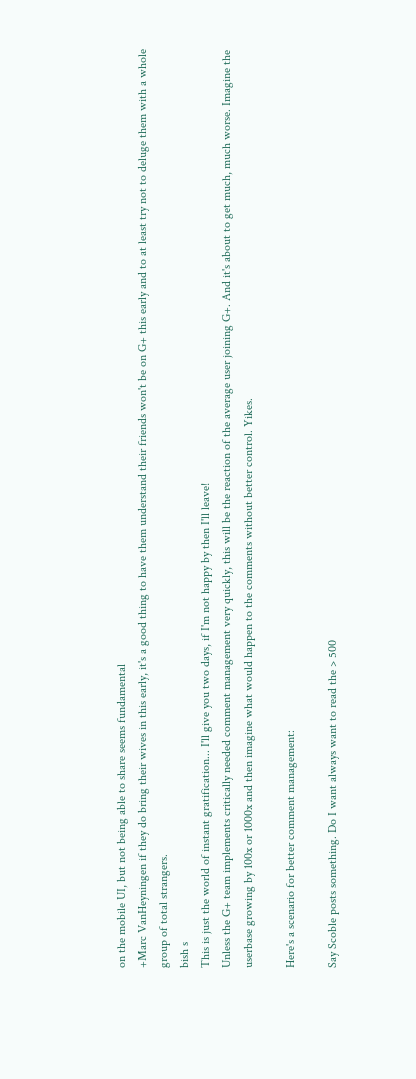on the mobile UI, but not being able to share seems fundamental
+Marc VanHeyningen if they do bring their wives in this early, it's a good thing to have them understand their friends won't be on G+ this early and to at least try not to deluge them with a whole group of total strangers.
bish s
This is just the world of instant gratification... I'll give you two days, if I'm not happy by then I'll leave!
Unless the G+ team implements critically needed comment management very quickly, this will be the reaction of the average user joining G+. And it's about to get much, much worse. Imagine the userbase growing by 100x or 1000x and then imagine what would happen to the comments without better control. Yikes.

Here's a scenario for better comment management:

Say Scoble posts something. Do I want always want to read the > 500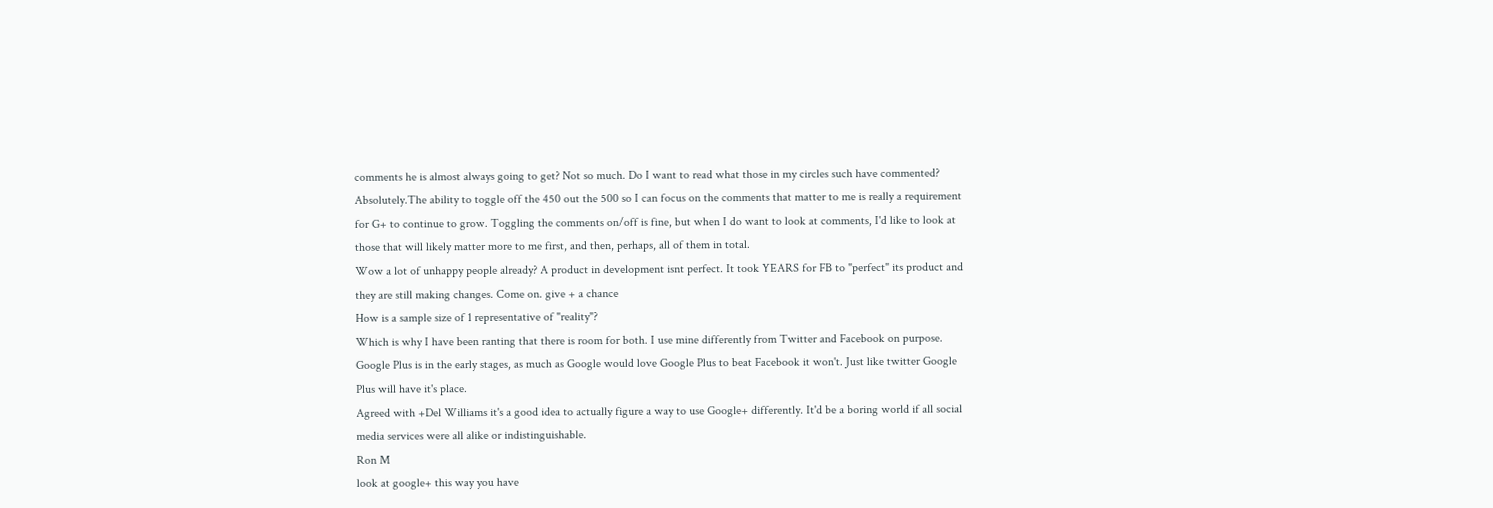comments he is almost always going to get? Not so much. Do I want to read what those in my circles such have commented? Absolutely.The ability to toggle off the 450 out the 500 so I can focus on the comments that matter to me is really a requirement for G+ to continue to grow. Toggling the comments on/off is fine, but when I do want to look at comments, I'd like to look at those that will likely matter more to me first, and then, perhaps, all of them in total.
Wow a lot of unhappy people already? A product in development isnt perfect. It took YEARS for FB to "perfect" its product and they are still making changes. Come on. give + a chance
How is a sample size of 1 representative of "reality"?
Which is why I have been ranting that there is room for both. I use mine differently from Twitter and Facebook on purpose.
Google Plus is in the early stages, as much as Google would love Google Plus to beat Facebook it won't. Just like twitter Google Plus will have it's place.
Agreed with +Del Williams it's a good idea to actually figure a way to use Google+ differently. It'd be a boring world if all social media services were all alike or indistinguishable.
Ron M
look at google+ this way you have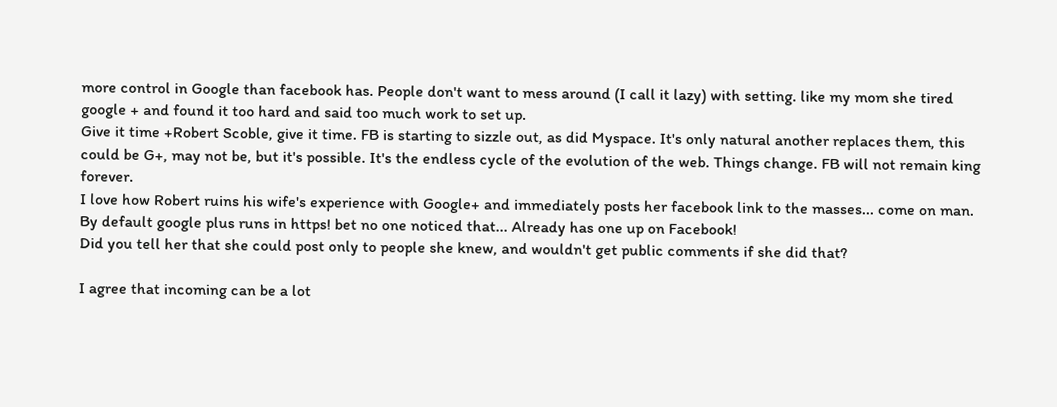more control in Google than facebook has. People don't want to mess around (I call it lazy) with setting. like my mom she tired google + and found it too hard and said too much work to set up.
Give it time +Robert Scoble, give it time. FB is starting to sizzle out, as did Myspace. It's only natural another replaces them, this could be G+, may not be, but it's possible. It's the endless cycle of the evolution of the web. Things change. FB will not remain king forever.
I love how Robert ruins his wife's experience with Google+ and immediately posts her facebook link to the masses... come on man.
By default google plus runs in https! bet no one noticed that... Already has one up on Facebook!
Did you tell her that she could post only to people she knew, and wouldn't get public comments if she did that?

I agree that incoming can be a lot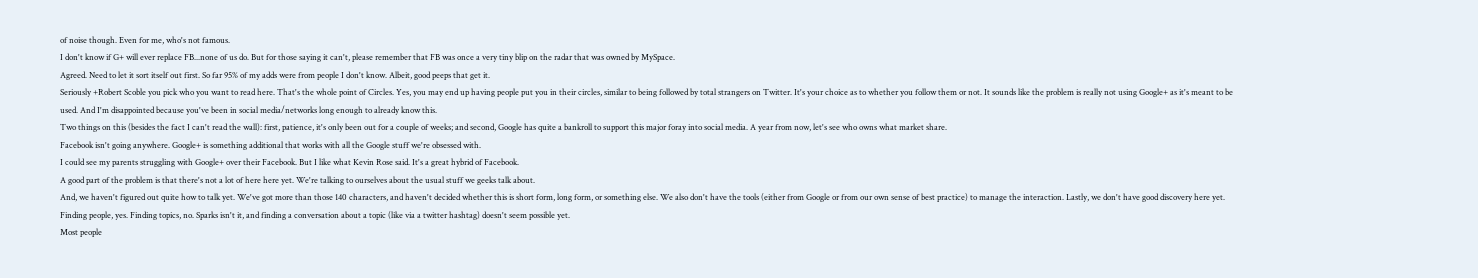of noise though. Even for me, who's not famous.
I don't know if G+ will ever replace FB...none of us do. But for those saying it can't, please remember that FB was once a very tiny blip on the radar that was owned by MySpace.
Agreed. Need to let it sort itself out first. So far 95% of my adds were from people I don't know. Albeit, good peeps that get it.
Seriously +Robert Scoble you pick who you want to read here. That's the whole point of Circles. Yes, you may end up having people put you in their circles, similar to being followed by total strangers on Twitter. It's your choice as to whether you follow them or not. It sounds like the problem is really not using Google+ as it's meant to be used. And I'm disappointed because you've been in social media/networks long enough to already know this.
Two things on this (besides the fact I can't read the wall): first, patience, it's only been out for a couple of weeks; and second, Google has quite a bankroll to support this major foray into social media. A year from now, let's see who owns what market share.
Facebook isn't going anywhere. Google+ is something additional that works with all the Google stuff we're obsessed with.
I could see my parents struggling with Google+ over their Facebook. But I like what Kevin Rose said. It's a great hybrid of Facebook.
A good part of the problem is that there's not a lot of here here yet. We're talking to ourselves about the usual stuff we geeks talk about.
And, we haven't figured out quite how to talk yet. We've got more than those 140 characters, and haven't decided whether this is short form, long form, or something else. We also don't have the tools (either from Google or from our own sense of best practice) to manage the interaction. Lastly, we don't have good discovery here yet. Finding people, yes. Finding topics, no. Sparks isn't it, and finding a conversation about a topic (like via a twitter hashtag) doesn't seem possible yet.
Most people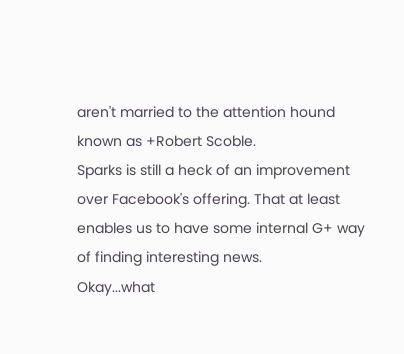aren't married to the attention hound known as +Robert Scoble.
Sparks is still a heck of an improvement over Facebook's offering. That at least enables us to have some internal G+ way of finding interesting news.
Okay...what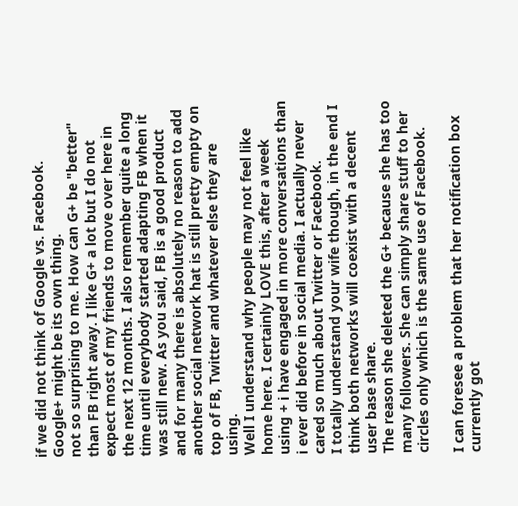if we did not think of Google vs. Facebook. Google+ might be its own thing.
not so surprising to me. How can G+ be "better" than FB right away. I like G+ a lot but I do not expect most of my friends to move over here in the next 12 months. I also remember quite a long time until everybody started adapting FB when it was still new. As you said, FB is a good product and for many there is absolutely no reason to add another social network hat is still pretty empty on top of FB, Twitter and whatever else they are using.
Well I understand why people may not feel like home here. I certainly LOVE this, after a week using + i have engaged in more conversations than i ever did before in social media. I actually never cared so much about Twitter or Facebook.
I totally understand your wife though, in the end I think both networks will coexist with a decent user base share.
The reason she deleted the G+ because she has too many followers. She can simply share stuff to her circles only which is the same use of Facebook.

I can foresee a problem that her notification box currently got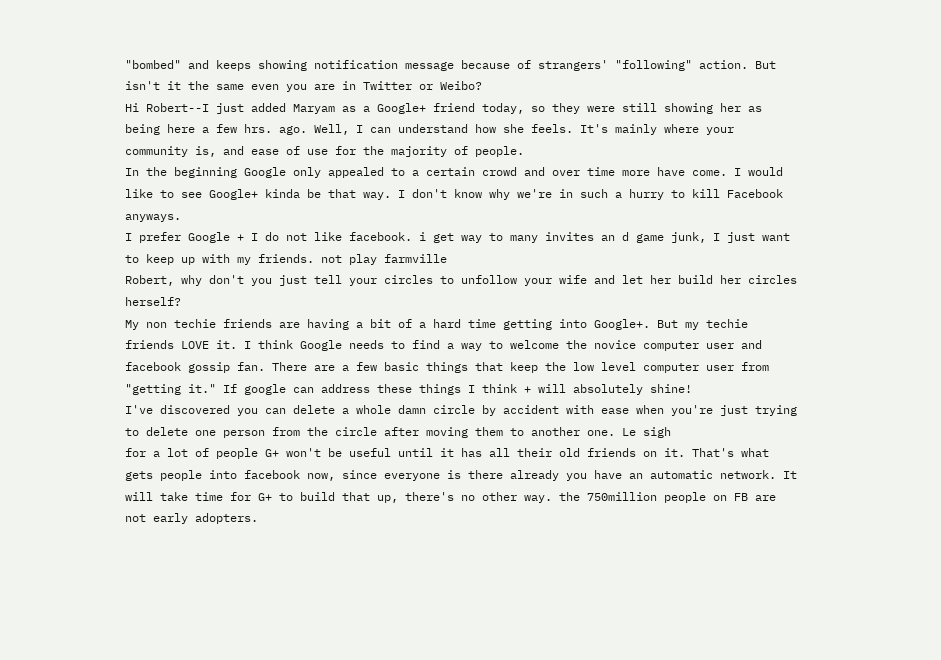"bombed" and keeps showing notification message because of strangers' "following" action. But isn't it the same even you are in Twitter or Weibo?
Hi Robert--I just added Maryam as a Google+ friend today, so they were still showing her as being here a few hrs. ago. Well, I can understand how she feels. It's mainly where your community is, and ease of use for the majority of people.
In the beginning Google only appealed to a certain crowd and over time more have come. I would like to see Google+ kinda be that way. I don't know why we're in such a hurry to kill Facebook anyways.
I prefer Google + I do not like facebook. i get way to many invites an d game junk, I just want to keep up with my friends. not play farmville
Robert, why don't you just tell your circles to unfollow your wife and let her build her circles herself?
My non techie friends are having a bit of a hard time getting into Google+. But my techie friends LOVE it. I think Google needs to find a way to welcome the novice computer user and facebook gossip fan. There are a few basic things that keep the low level computer user from "getting it." If google can address these things I think + will absolutely shine!
I've discovered you can delete a whole damn circle by accident with ease when you're just trying to delete one person from the circle after moving them to another one. Le sigh
for a lot of people G+ won't be useful until it has all their old friends on it. That's what gets people into facebook now, since everyone is there already you have an automatic network. It will take time for G+ to build that up, there's no other way. the 750million people on FB are not early adopters.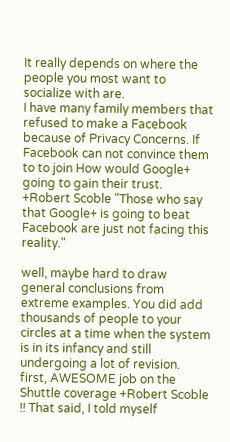It really depends on where the people you most want to socialize with are.
I have many family members that refused to make a Facebook because of Privacy Concerns. If Facebook can not convince them to to join How would Google+ going to gain their trust.
+Robert Scoble "Those who say that Google+ is going to beat Facebook are just not facing this reality."

well, maybe hard to draw general conclusions from extreme examples. You did add thousands of people to your circles at a time when the system is in its infancy and still undergoing a lot of revision.
first, AWESOME job on the Shuttle coverage +Robert Scoble !! That said, I told myself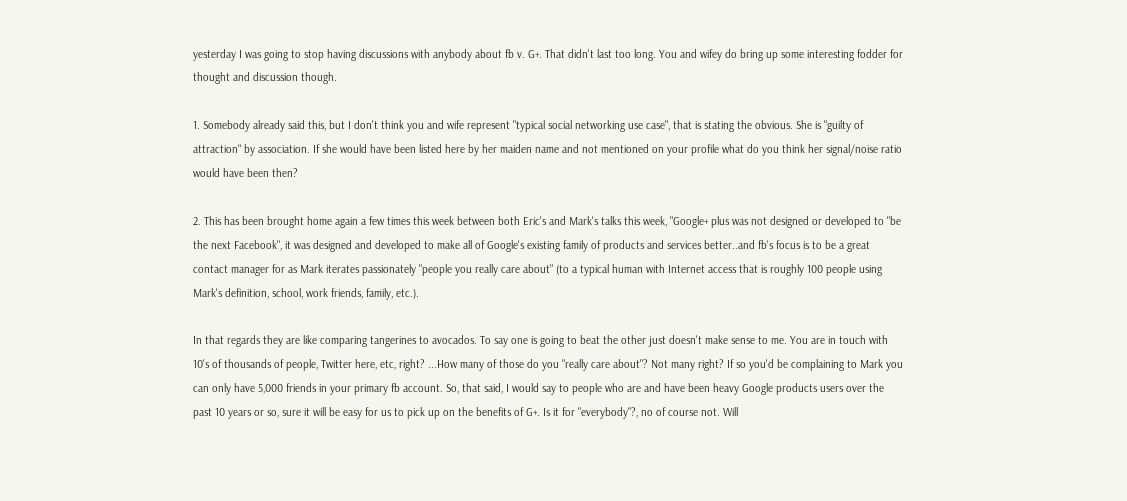yesterday I was going to stop having discussions with anybody about fb v. G+. That didn't last too long. You and wifey do bring up some interesting fodder for thought and discussion though.

1. Somebody already said this, but I don't think you and wife represent "typical social networking use case", that is stating the obvious. She is "guilty of attraction" by association. If she would have been listed here by her maiden name and not mentioned on your profile what do you think her signal/noise ratio would have been then?

2. This has been brought home again a few times this week between both Eric's and Mark's talks this week, "Google+ plus was not designed or developed to "be the next Facebook", it was designed and developed to make all of Google's existing family of products and services better..and fb's focus is to be a great contact manager for as Mark iterates passionately "people you really care about" (to a typical human with Internet access that is roughly 100 people using Mark's definition, school, work friends, family, etc.).

In that regards they are like comparing tangerines to avocados. To say one is going to beat the other just doesn't make sense to me. You are in touch with 10's of thousands of people, Twitter here, etc, right? ...How many of those do you "really care about"? Not many right? If so you'd be complaining to Mark you can only have 5,000 friends in your primary fb account. So, that said, I would say to people who are and have been heavy Google products users over the past 10 years or so, sure it will be easy for us to pick up on the benefits of G+. Is it for "everybody"?, no of course not. Will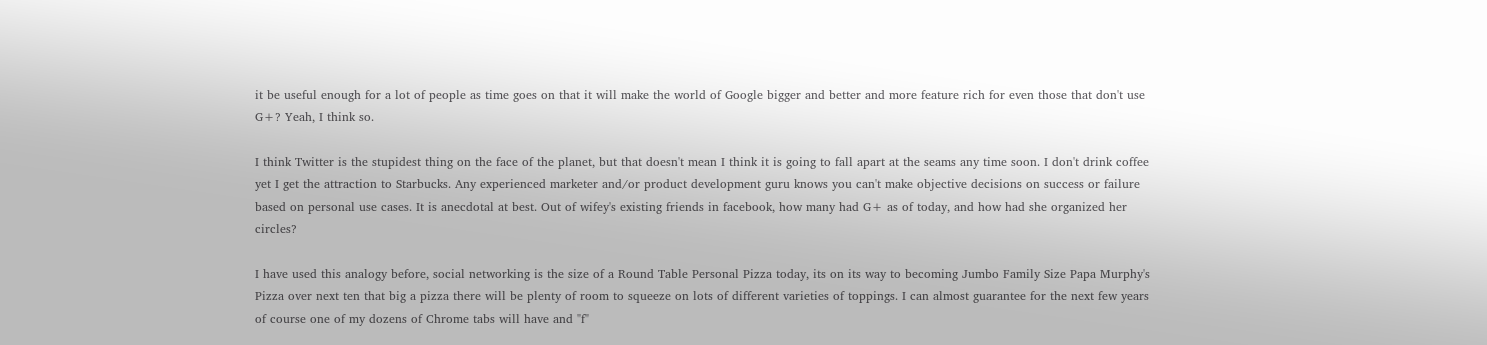it be useful enough for a lot of people as time goes on that it will make the world of Google bigger and better and more feature rich for even those that don't use G+? Yeah, I think so.

I think Twitter is the stupidest thing on the face of the planet, but that doesn't mean I think it is going to fall apart at the seams any time soon. I don't drink coffee yet I get the attraction to Starbucks. Any experienced marketer and/or product development guru knows you can't make objective decisions on success or failure based on personal use cases. It is anecdotal at best. Out of wifey's existing friends in facebook, how many had G+ as of today, and how had she organized her circles?

I have used this analogy before, social networking is the size of a Round Table Personal Pizza today, its on its way to becoming Jumbo Family Size Papa Murphy's Pizza over next ten that big a pizza there will be plenty of room to squeeze on lots of different varieties of toppings. I can almost guarantee for the next few years of course one of my dozens of Chrome tabs will have and "f"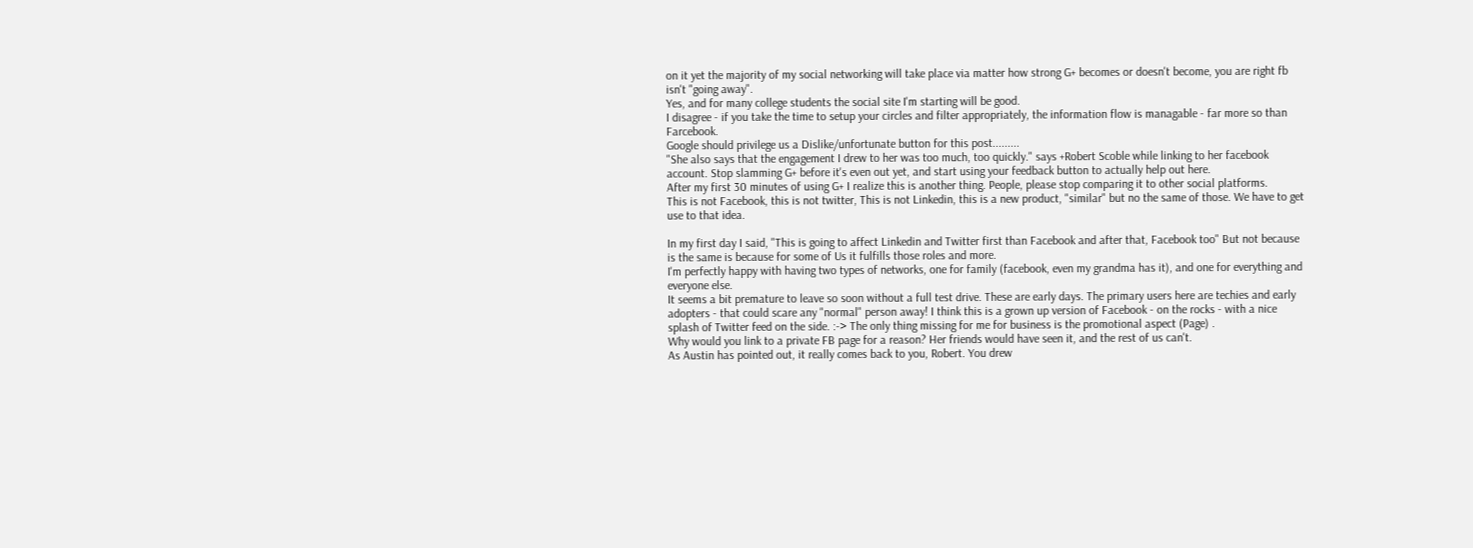on it yet the majority of my social networking will take place via matter how strong G+ becomes or doesn't become, you are right fb isn't "going away".
Yes, and for many college students the social site I'm starting will be good.
I disagree - if you take the time to setup your circles and filter appropriately, the information flow is managable - far more so than Farcebook.
Google should privilege us a Dislike/unfortunate button for this post.........
"She also says that the engagement I drew to her was too much, too quickly." says +Robert Scoble while linking to her facebook account. Stop slamming G+ before it's even out yet, and start using your feedback button to actually help out here.
After my first 30 minutes of using G+ I realize this is another thing. People, please stop comparing it to other social platforms.
This is not Facebook, this is not twitter, This is not Linkedin, this is a new product, "similar" but no the same of those. We have to get use to that idea.

In my first day I said, "This is going to affect Linkedin and Twitter first than Facebook and after that, Facebook too" But not because is the same is because for some of Us it fulfills those roles and more.
I'm perfectly happy with having two types of networks, one for family (facebook, even my grandma has it), and one for everything and everyone else.
It seems a bit premature to leave so soon without a full test drive. These are early days. The primary users here are techies and early adopters - that could scare any "normal" person away! I think this is a grown up version of Facebook - on the rocks - with a nice splash of Twitter feed on the side. :-> The only thing missing for me for business is the promotional aspect (Page) .
Why would you link to a private FB page for a reason? Her friends would have seen it, and the rest of us can't.
As Austin has pointed out, it really comes back to you, Robert. You drew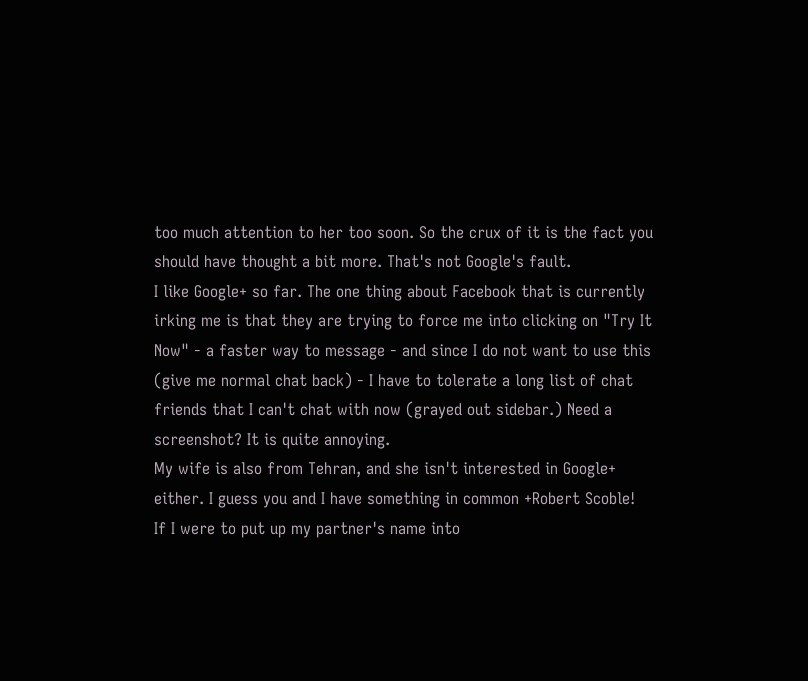too much attention to her too soon. So the crux of it is the fact you should have thought a bit more. That's not Google's fault.
I like Google+ so far. The one thing about Facebook that is currently irking me is that they are trying to force me into clicking on "Try It Now" - a faster way to message - and since I do not want to use this (give me normal chat back) - I have to tolerate a long list of chat friends that I can't chat with now (grayed out sidebar.) Need a screenshot? It is quite annoying.
My wife is also from Tehran, and she isn't interested in Google+ either. I guess you and I have something in common +Robert Scoble!
If I were to put up my partner's name into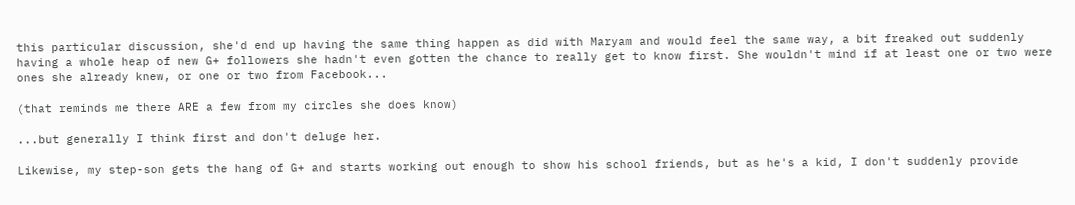this particular discussion, she'd end up having the same thing happen as did with Maryam and would feel the same way, a bit freaked out suddenly having a whole heap of new G+ followers she hadn't even gotten the chance to really get to know first. She wouldn't mind if at least one or two were ones she already knew, or one or two from Facebook...

(that reminds me there ARE a few from my circles she does know)

...but generally I think first and don't deluge her.

Likewise, my step-son gets the hang of G+ and starts working out enough to show his school friends, but as he's a kid, I don't suddenly provide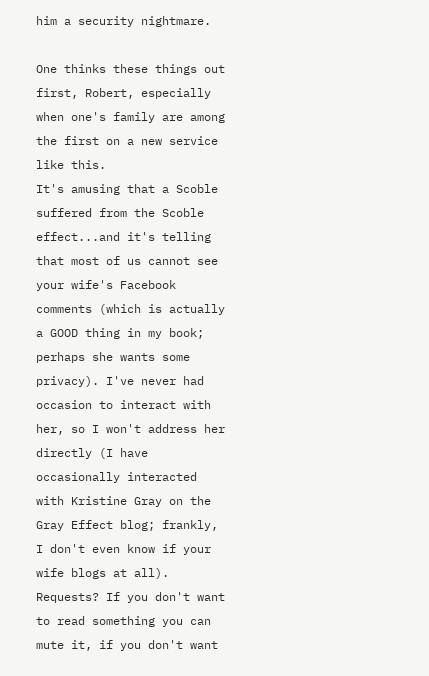him a security nightmare.

One thinks these things out first, Robert, especially when one's family are among the first on a new service like this.
It's amusing that a Scoble suffered from the Scoble effect...and it's telling that most of us cannot see your wife's Facebook comments (which is actually a GOOD thing in my book; perhaps she wants some privacy). I've never had occasion to interact with her, so I won't address her directly (I have occasionally interacted with Kristine Gray on the Gray Effect blog; frankly, I don't even know if your wife blogs at all).
Requests? If you don't want to read something you can mute it, if you don't want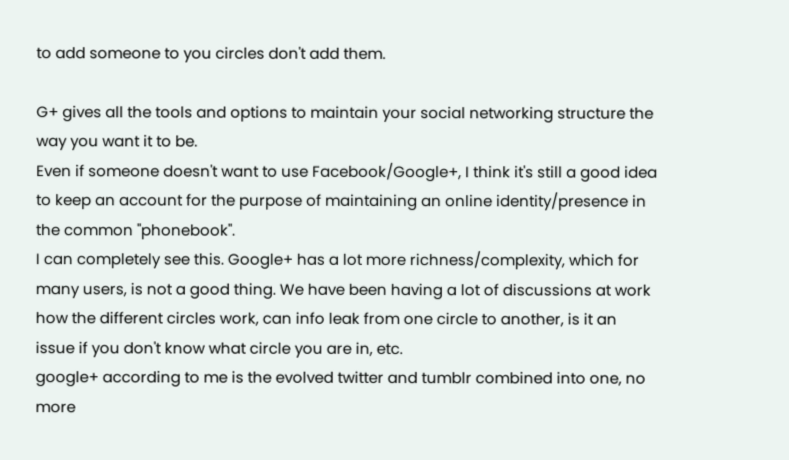to add someone to you circles don't add them.

G+ gives all the tools and options to maintain your social networking structure the way you want it to be.
Even if someone doesn't want to use Facebook/Google+, I think it's still a good idea to keep an account for the purpose of maintaining an online identity/presence in the common "phonebook".
I can completely see this. Google+ has a lot more richness/complexity, which for many users, is not a good thing. We have been having a lot of discussions at work how the different circles work, can info leak from one circle to another, is it an issue if you don't know what circle you are in, etc.
google+ according to me is the evolved twitter and tumblr combined into one, no more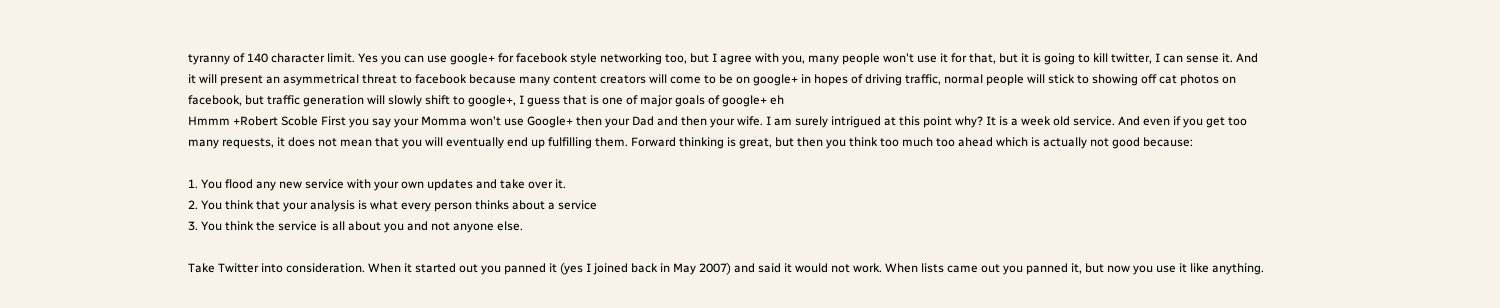tyranny of 140 character limit. Yes you can use google+ for facebook style networking too, but I agree with you, many people won't use it for that, but it is going to kill twitter, I can sense it. And it will present an asymmetrical threat to facebook because many content creators will come to be on google+ in hopes of driving traffic, normal people will stick to showing off cat photos on facebook, but traffic generation will slowly shift to google+, I guess that is one of major goals of google+ eh
Hmmm +Robert Scoble First you say your Momma won't use Google+ then your Dad and then your wife. I am surely intrigued at this point why? It is a week old service. And even if you get too many requests, it does not mean that you will eventually end up fulfilling them. Forward thinking is great, but then you think too much too ahead which is actually not good because:

1. You flood any new service with your own updates and take over it.
2. You think that your analysis is what every person thinks about a service
3. You think the service is all about you and not anyone else.

Take Twitter into consideration. When it started out you panned it (yes I joined back in May 2007) and said it would not work. When lists came out you panned it, but now you use it like anything.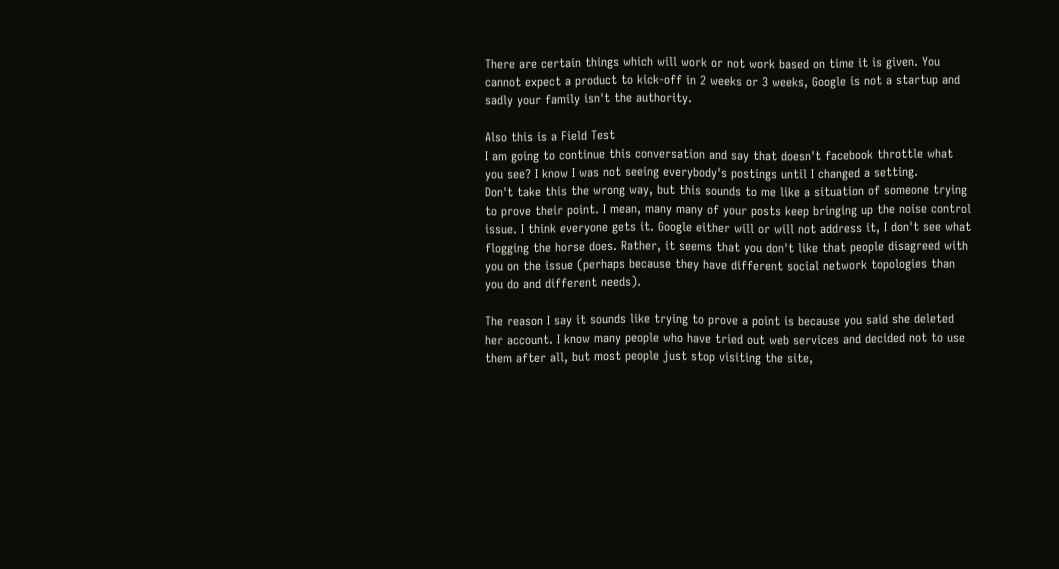There are certain things which will work or not work based on time it is given. You cannot expect a product to kick-off in 2 weeks or 3 weeks, Google is not a startup and sadly your family isn't the authority.

Also this is a Field Test
I am going to continue this conversation and say that doesn't facebook throttle what you see? I know I was not seeing everybody's postings until I changed a setting.
Don't take this the wrong way, but this sounds to me like a situation of someone trying to prove their point. I mean, many many of your posts keep bringing up the noise control issue. I think everyone gets it. Google either will or will not address it, I don't see what flogging the horse does. Rather, it seems that you don't like that people disagreed with you on the issue (perhaps because they have different social network topologies than you do and different needs).

The reason I say it sounds like trying to prove a point is because you said she deleted her account. I know many people who have tried out web services and decided not to use them after all, but most people just stop visiting the site,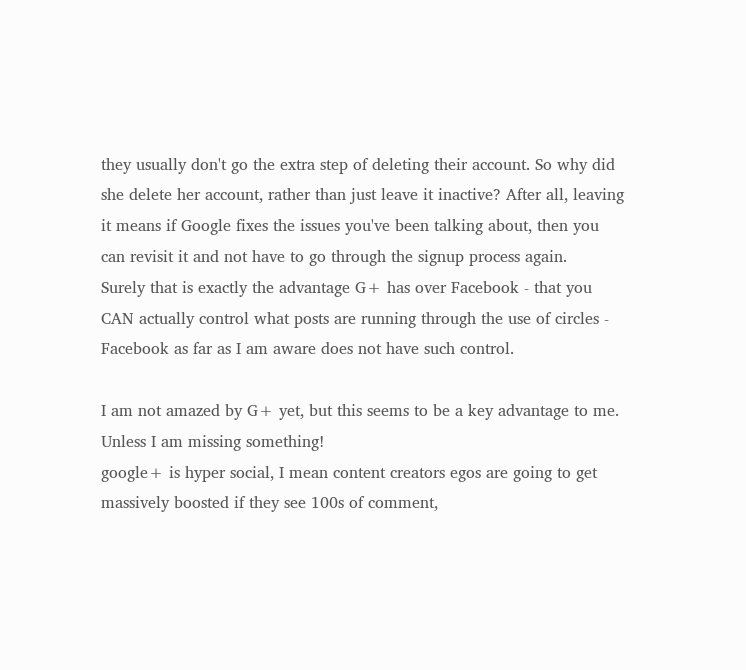they usually don't go the extra step of deleting their account. So why did she delete her account, rather than just leave it inactive? After all, leaving it means if Google fixes the issues you've been talking about, then you can revisit it and not have to go through the signup process again.
Surely that is exactly the advantage G+ has over Facebook - that you CAN actually control what posts are running through the use of circles - Facebook as far as I am aware does not have such control.

I am not amazed by G+ yet, but this seems to be a key advantage to me. Unless I am missing something!
google+ is hyper social, I mean content creators egos are going to get massively boosted if they see 100s of comment,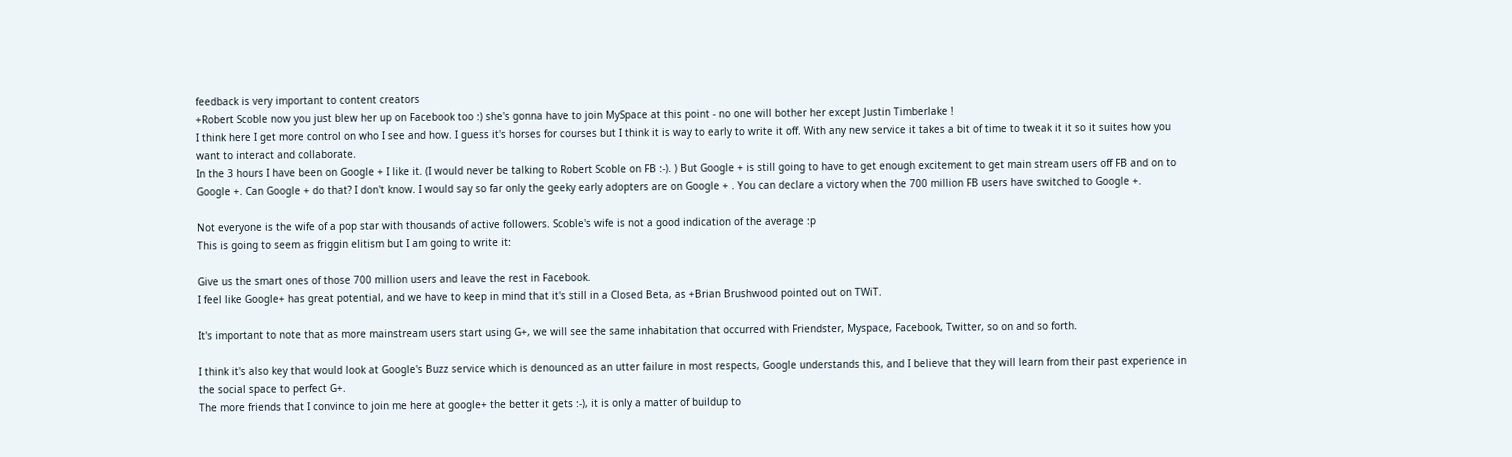feedback is very important to content creators
+Robert Scoble now you just blew her up on Facebook too :) she's gonna have to join MySpace at this point - no one will bother her except Justin Timberlake !
I think here I get more control on who I see and how. I guess it's horses for courses but I think it is way to early to write it off. With any new service it takes a bit of time to tweak it it so it suites how you want to interact and collaborate.
In the 3 hours I have been on Google + I like it. (I would never be talking to Robert Scoble on FB :-). ) But Google + is still going to have to get enough excitement to get main stream users off FB and on to Google +. Can Google + do that? I don't know. I would say so far only the geeky early adopters are on Google + . You can declare a victory when the 700 million FB users have switched to Google +.

Not everyone is the wife of a pop star with thousands of active followers. Scoble's wife is not a good indication of the average :p
This is going to seem as friggin elitism but I am going to write it:

Give us the smart ones of those 700 million users and leave the rest in Facebook.
I feel like Google+ has great potential, and we have to keep in mind that it's still in a Closed Beta, as +Brian Brushwood pointed out on TWiT.

It's important to note that as more mainstream users start using G+, we will see the same inhabitation that occurred with Friendster, Myspace, Facebook, Twitter, so on and so forth.

I think it's also key that would look at Google's Buzz service which is denounced as an utter failure in most respects, Google understands this, and I believe that they will learn from their past experience in the social space to perfect G+.
The more friends that I convince to join me here at google+ the better it gets :-), it is only a matter of buildup to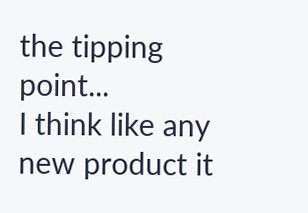the tipping point...
I think like any new product it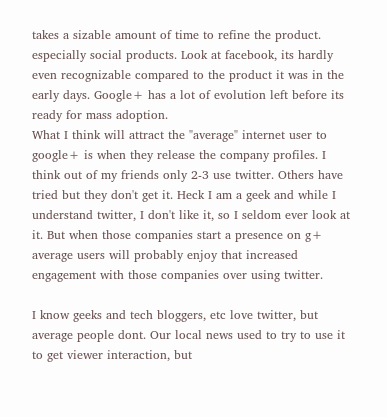takes a sizable amount of time to refine the product. especially social products. Look at facebook, its hardly even recognizable compared to the product it was in the early days. Google+ has a lot of evolution left before its ready for mass adoption.
What I think will attract the "average" internet user to google+ is when they release the company profiles. I think out of my friends only 2-3 use twitter. Others have tried but they don't get it. Heck I am a geek and while I understand twitter, I don't like it, so I seldom ever look at it. But when those companies start a presence on g+ average users will probably enjoy that increased engagement with those companies over using twitter.

I know geeks and tech bloggers, etc love twitter, but average people dont. Our local news used to try to use it to get viewer interaction, but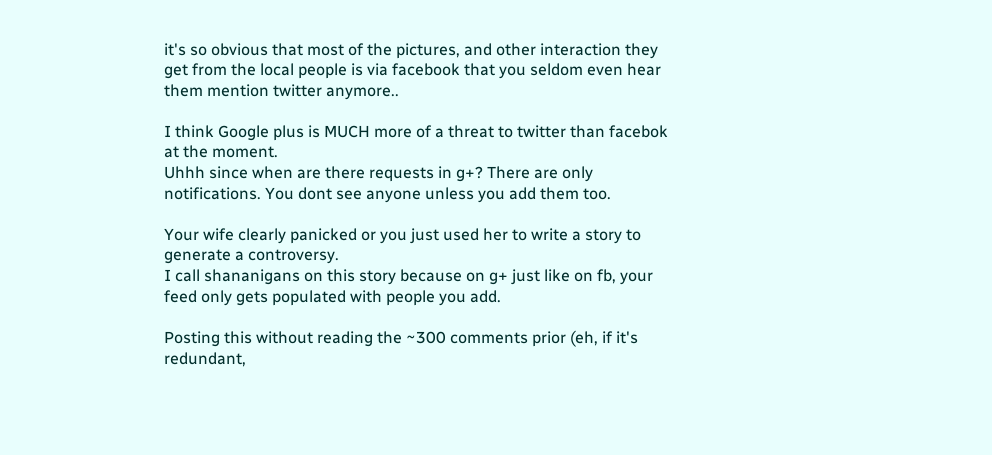it's so obvious that most of the pictures, and other interaction they get from the local people is via facebook that you seldom even hear them mention twitter anymore..

I think Google plus is MUCH more of a threat to twitter than facebok at the moment.
Uhhh since when are there requests in g+? There are only notifications. You dont see anyone unless you add them too.

Your wife clearly panicked or you just used her to write a story to generate a controversy.
I call shananigans on this story because on g+ just like on fb, your feed only gets populated with people you add.

Posting this without reading the ~300 comments prior (eh, if it's redundant,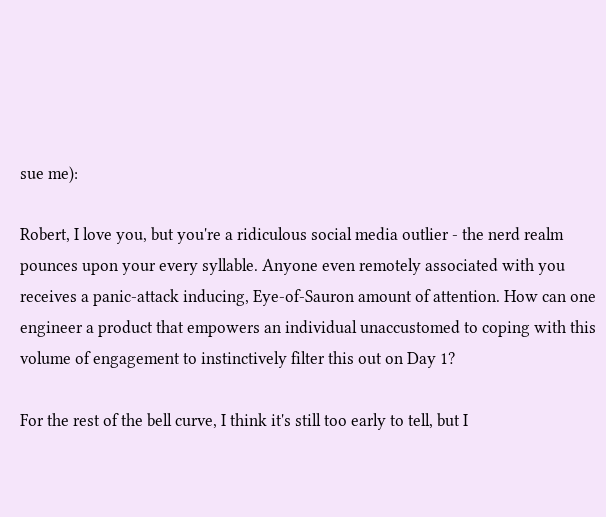sue me):

Robert, I love you, but you're a ridiculous social media outlier - the nerd realm pounces upon your every syllable. Anyone even remotely associated with you receives a panic-attack inducing, Eye-of-Sauron amount of attention. How can one engineer a product that empowers an individual unaccustomed to coping with this volume of engagement to instinctively filter this out on Day 1?

For the rest of the bell curve, I think it's still too early to tell, but I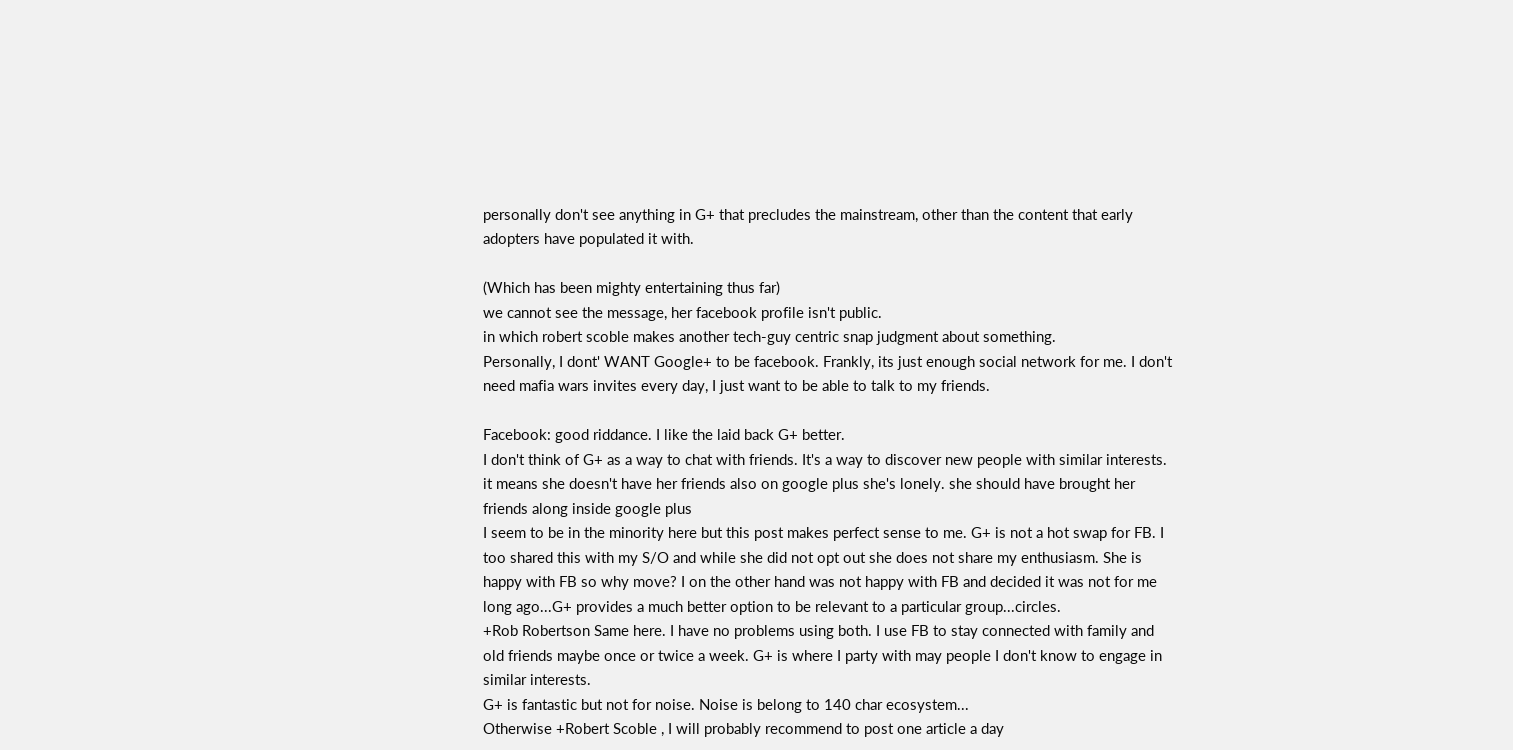personally don't see anything in G+ that precludes the mainstream, other than the content that early adopters have populated it with.

(Which has been mighty entertaining thus far)
we cannot see the message, her facebook profile isn't public.
in which robert scoble makes another tech-guy centric snap judgment about something.
Personally, I dont' WANT Google+ to be facebook. Frankly, its just enough social network for me. I don't need mafia wars invites every day, I just want to be able to talk to my friends.

Facebook: good riddance. I like the laid back G+ better.
I don't think of G+ as a way to chat with friends. It's a way to discover new people with similar interests.
it means she doesn't have her friends also on google plus she's lonely. she should have brought her friends along inside google plus
I seem to be in the minority here but this post makes perfect sense to me. G+ is not a hot swap for FB. I too shared this with my S/O and while she did not opt out she does not share my enthusiasm. She is happy with FB so why move? I on the other hand was not happy with FB and decided it was not for me long ago...G+ provides a much better option to be relevant to a particular group...circles.
+Rob Robertson Same here. I have no problems using both. I use FB to stay connected with family and old friends maybe once or twice a week. G+ is where I party with may people I don't know to engage in similar interests.
G+ is fantastic but not for noise. Noise is belong to 140 char ecosystem...
Otherwise +Robert Scoble , I will probably recommend to post one article a day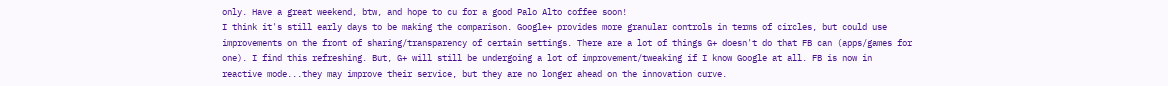only. Have a great weekend, btw, and hope to cu for a good Palo Alto coffee soon!
I think it's still early days to be making the comparison. Google+ provides more granular controls in terms of circles, but could use improvements on the front of sharing/transparency of certain settings. There are a lot of things G+ doesn't do that FB can (apps/games for one). I find this refreshing. But, G+ will still be undergoing a lot of improvement/tweaking if I know Google at all. FB is now in reactive mode...they may improve their service, but they are no longer ahead on the innovation curve.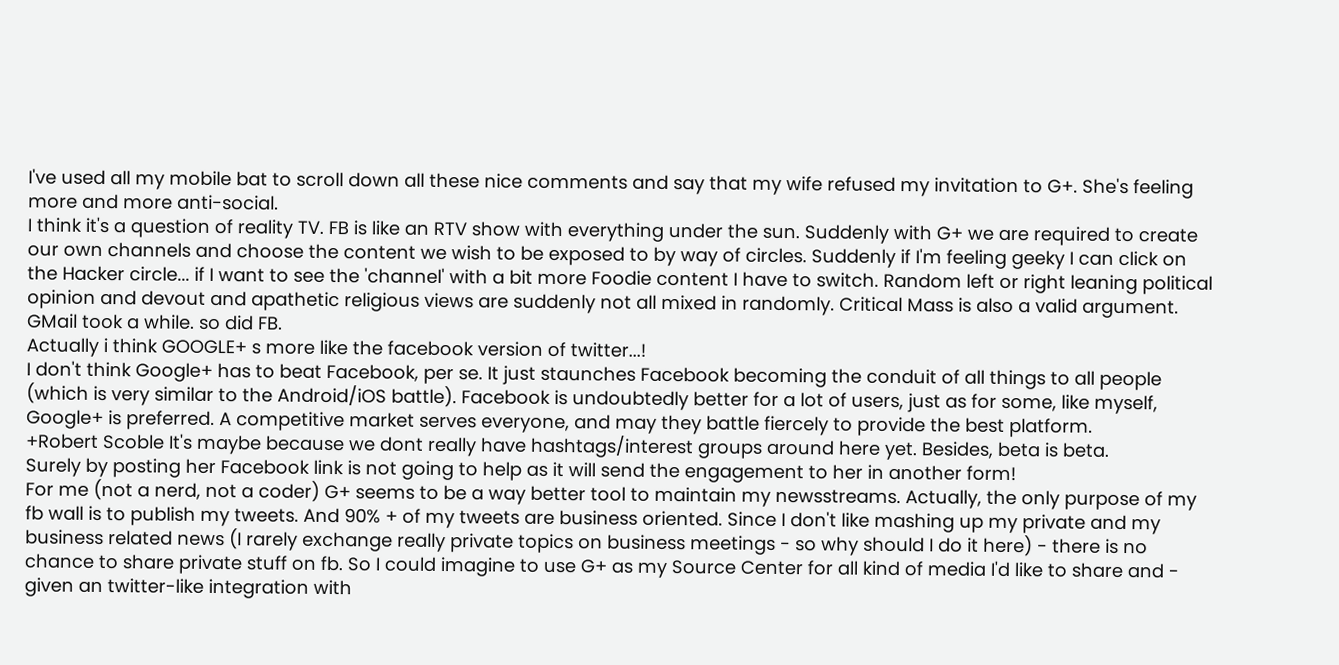I've used all my mobile bat to scroll down all these nice comments and say that my wife refused my invitation to G+. She's feeling more and more anti-social.
I think it's a question of reality TV. FB is like an RTV show with everything under the sun. Suddenly with G+ we are required to create our own channels and choose the content we wish to be exposed to by way of circles. Suddenly if I'm feeling geeky I can click on the Hacker circle... if I want to see the 'channel' with a bit more Foodie content I have to switch. Random left or right leaning political opinion and devout and apathetic religious views are suddenly not all mixed in randomly. Critical Mass is also a valid argument. GMail took a while. so did FB.
Actually i think GOOGLE+ s more like the facebook version of twitter...!
I don't think Google+ has to beat Facebook, per se. It just staunches Facebook becoming the conduit of all things to all people (which is very similar to the Android/iOS battle). Facebook is undoubtedly better for a lot of users, just as for some, like myself, Google+ is preferred. A competitive market serves everyone, and may they battle fiercely to provide the best platform.
+Robert Scoble It's maybe because we dont really have hashtags/interest groups around here yet. Besides, beta is beta.
Surely by posting her Facebook link is not going to help as it will send the engagement to her in another form!
For me (not a nerd, not a coder) G+ seems to be a way better tool to maintain my newsstreams. Actually, the only purpose of my fb wall is to publish my tweets. And 90% + of my tweets are business oriented. Since I don't like mashing up my private and my business related news (I rarely exchange really private topics on business meetings - so why should I do it here) - there is no chance to share private stuff on fb. So I could imagine to use G+ as my Source Center for all kind of media I'd like to share and - given an twitter-like integration with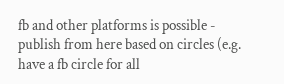fb and other platforms is possible - publish from here based on circles (e.g. have a fb circle for all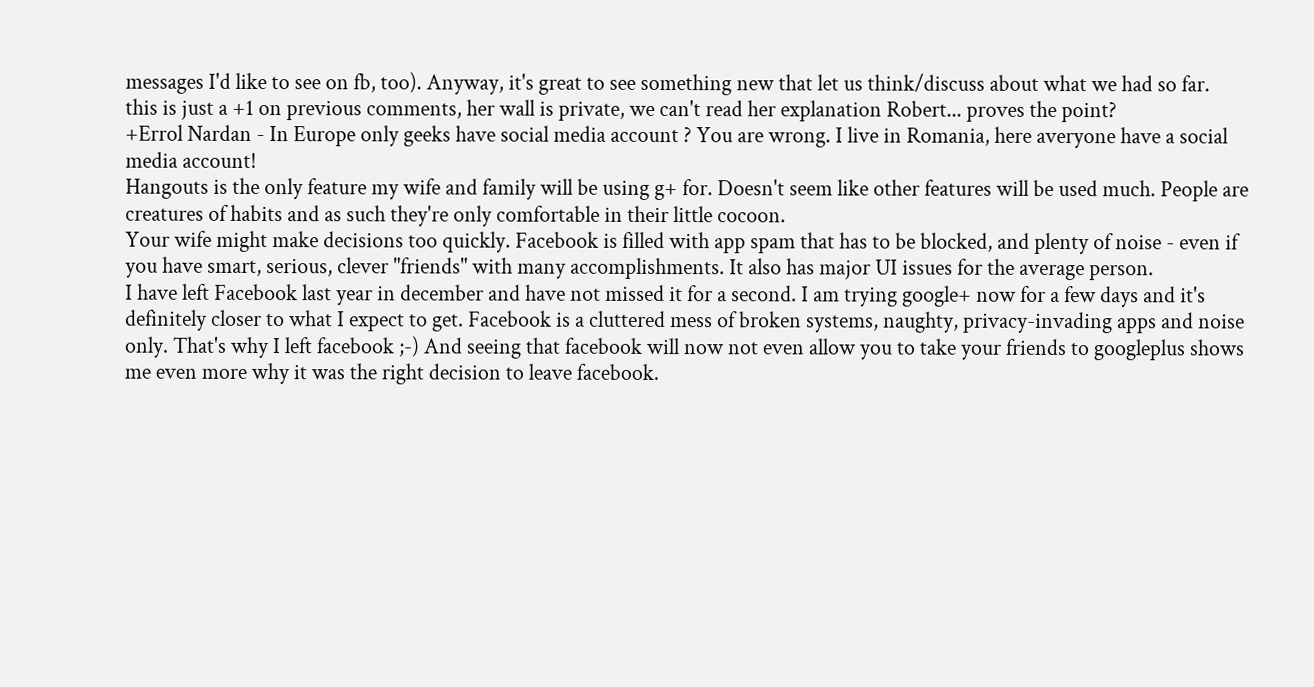messages I'd like to see on fb, too). Anyway, it's great to see something new that let us think/discuss about what we had so far.
this is just a +1 on previous comments, her wall is private, we can't read her explanation Robert... proves the point?
+Errol Nardan - In Europe only geeks have social media account ? You are wrong. I live in Romania, here averyone have a social media account!
Hangouts is the only feature my wife and family will be using g+ for. Doesn't seem like other features will be used much. People are creatures of habits and as such they're only comfortable in their little cocoon.
Your wife might make decisions too quickly. Facebook is filled with app spam that has to be blocked, and plenty of noise - even if you have smart, serious, clever "friends" with many accomplishments. It also has major UI issues for the average person.
I have left Facebook last year in december and have not missed it for a second. I am trying google+ now for a few days and it's definitely closer to what I expect to get. Facebook is a cluttered mess of broken systems, naughty, privacy-invading apps and noise only. That's why I left facebook ;-) And seeing that facebook will now not even allow you to take your friends to googleplus shows me even more why it was the right decision to leave facebook.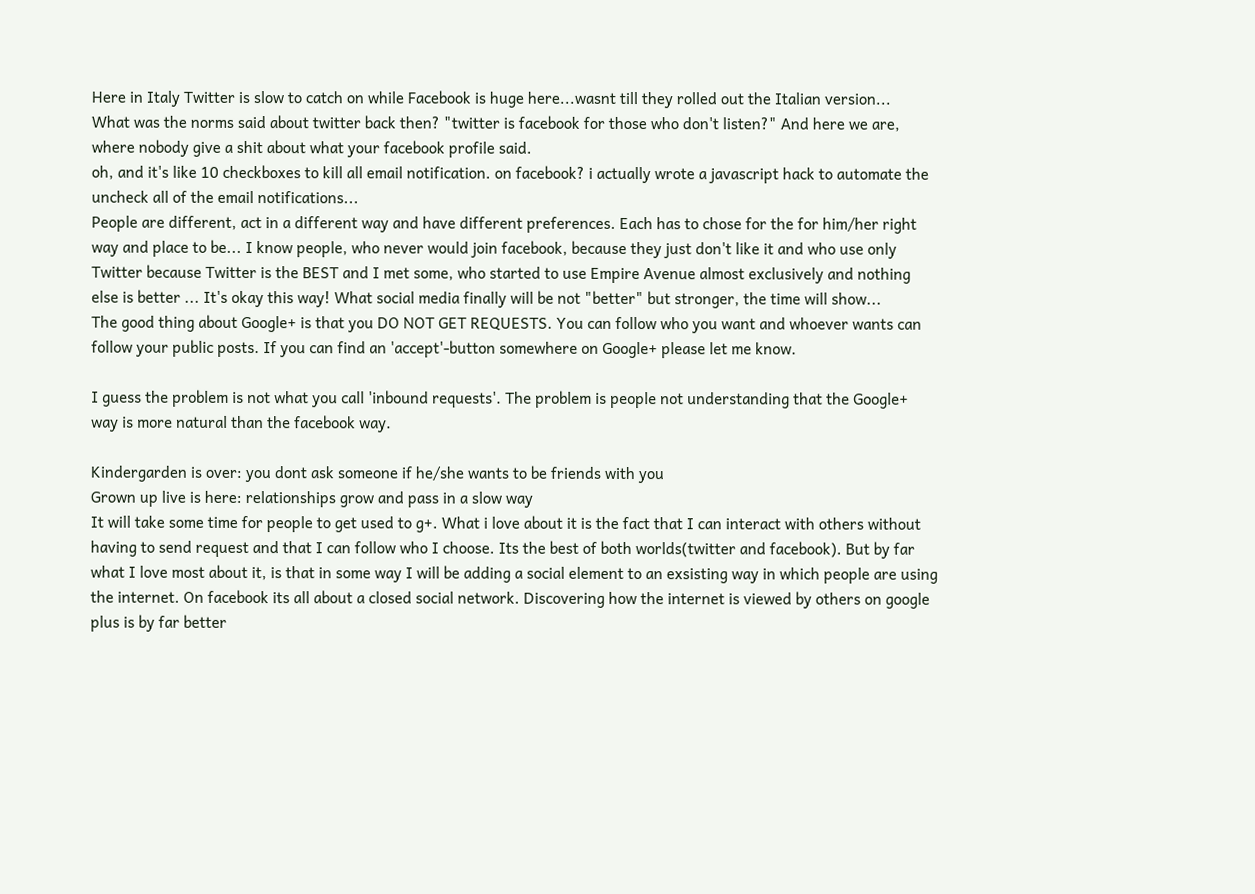Here in Italy Twitter is slow to catch on while Facebook is huge here...wasnt till they rolled out the Italian version...
What was the norms said about twitter back then? "twitter is facebook for those who don't listen?" And here we are, where nobody give a shit about what your facebook profile said.
oh, and it's like 10 checkboxes to kill all email notification. on facebook? i actually wrote a javascript hack to automate the uncheck all of the email notifications...
People are different, act in a different way and have different preferences. Each has to chose for the for him/her right way and place to be... I know people, who never would join facebook, because they just don't like it and who use only Twitter because Twitter is the BEST and I met some, who started to use Empire Avenue almost exclusively and nothing else is better ... It's okay this way! What social media finally will be not "better" but stronger, the time will show...
The good thing about Google+ is that you DO NOT GET REQUESTS. You can follow who you want and whoever wants can follow your public posts. If you can find an 'accept'-button somewhere on Google+ please let me know.

I guess the problem is not what you call 'inbound requests'. The problem is people not understanding that the Google+ way is more natural than the facebook way.

Kindergarden is over: you dont ask someone if he/she wants to be friends with you
Grown up live is here: relationships grow and pass in a slow way
It will take some time for people to get used to g+. What i love about it is the fact that I can interact with others without having to send request and that I can follow who I choose. Its the best of both worlds(twitter and facebook). But by far what I love most about it, is that in some way I will be adding a social element to an exsisting way in which people are using the internet. On facebook its all about a closed social network. Discovering how the internet is viewed by others on google plus is by far better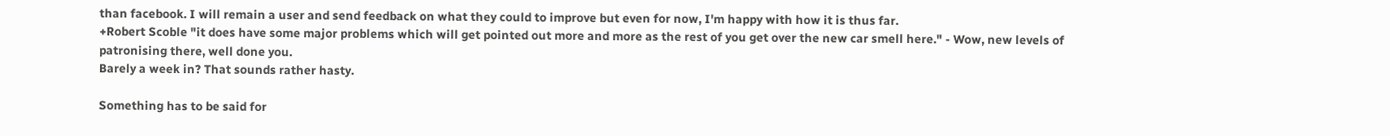than facebook. I will remain a user and send feedback on what they could to improve but even for now, I'm happy with how it is thus far.
+Robert Scoble "it does have some major problems which will get pointed out more and more as the rest of you get over the new car smell here." - Wow, new levels of patronising there, well done you.
Barely a week in? That sounds rather hasty.

Something has to be said for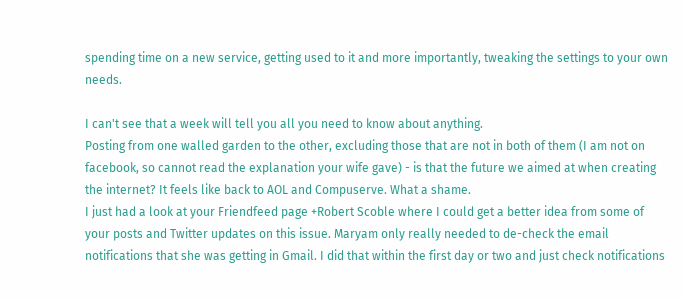spending time on a new service, getting used to it and more importantly, tweaking the settings to your own needs.

I can't see that a week will tell you all you need to know about anything.
Posting from one walled garden to the other, excluding those that are not in both of them (I am not on facebook, so cannot read the explanation your wife gave) - is that the future we aimed at when creating the internet? It feels like back to AOL and Compuserve. What a shame.
I just had a look at your Friendfeed page +Robert Scoble where I could get a better idea from some of your posts and Twitter updates on this issue. Maryam only really needed to de-check the email notifications that she was getting in Gmail. I did that within the first day or two and just check notifications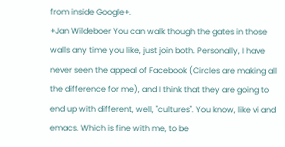from inside Google+.
+Jan Wildeboer You can walk though the gates in those walls any time you like, just join both. Personally, I have never seen the appeal of Facebook (Circles are making all the difference for me), and I think that they are going to end up with different, well, "cultures". You know, like vi and emacs. Which is fine with me, to be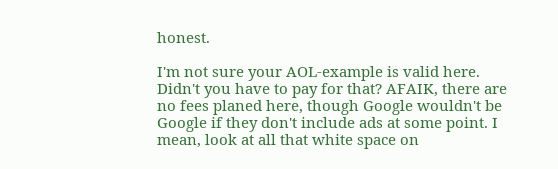honest.

I'm not sure your AOL-example is valid here. Didn't you have to pay for that? AFAIK, there are no fees planed here, though Google wouldn't be Google if they don't include ads at some point. I mean, look at all that white space on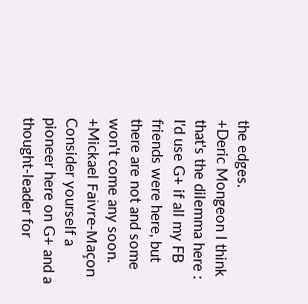the edges.
+Deric Mongeon I think that's the dilemma here : I'd use G+ if all my FB friends were here, but there are not and some won't come any soon.
+Mickael Faivre-Maçon Consider yourself a pioneer here on G+ and a thought-leader for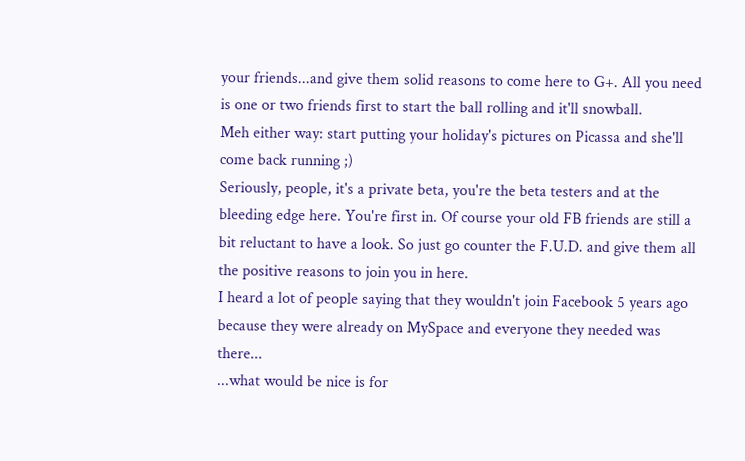your friends...and give them solid reasons to come here to G+. All you need is one or two friends first to start the ball rolling and it'll snowball.
Meh either way: start putting your holiday's pictures on Picassa and she'll come back running ;)
Seriously, people, it's a private beta, you're the beta testers and at the bleeding edge here. You're first in. Of course your old FB friends are still a bit reluctant to have a look. So just go counter the F.U.D. and give them all the positive reasons to join you in here.
I heard a lot of people saying that they wouldn't join Facebook 5 years ago because they were already on MySpace and everyone they needed was there...
...what would be nice is for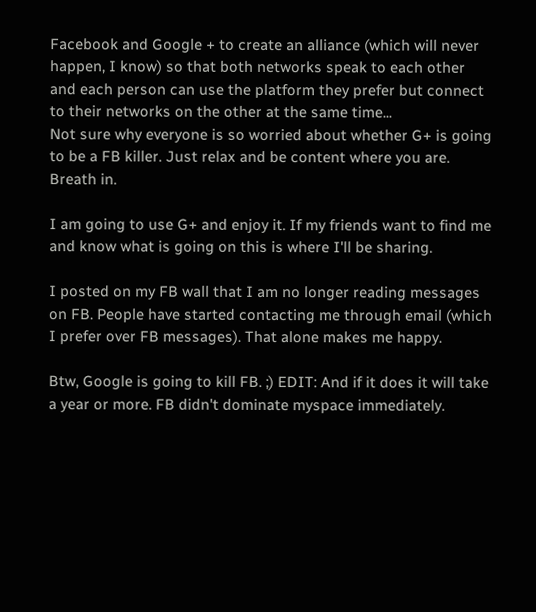Facebook and Google + to create an alliance (which will never happen, I know) so that both networks speak to each other and each person can use the platform they prefer but connect to their networks on the other at the same time...
Not sure why everyone is so worried about whether G+ is going to be a FB killer. Just relax and be content where you are. Breath in.

I am going to use G+ and enjoy it. If my friends want to find me and know what is going on this is where I'll be sharing.

I posted on my FB wall that I am no longer reading messages on FB. People have started contacting me through email (which I prefer over FB messages). That alone makes me happy.

Btw, Google is going to kill FB. ;) EDIT: And if it does it will take a year or more. FB didn't dominate myspace immediately.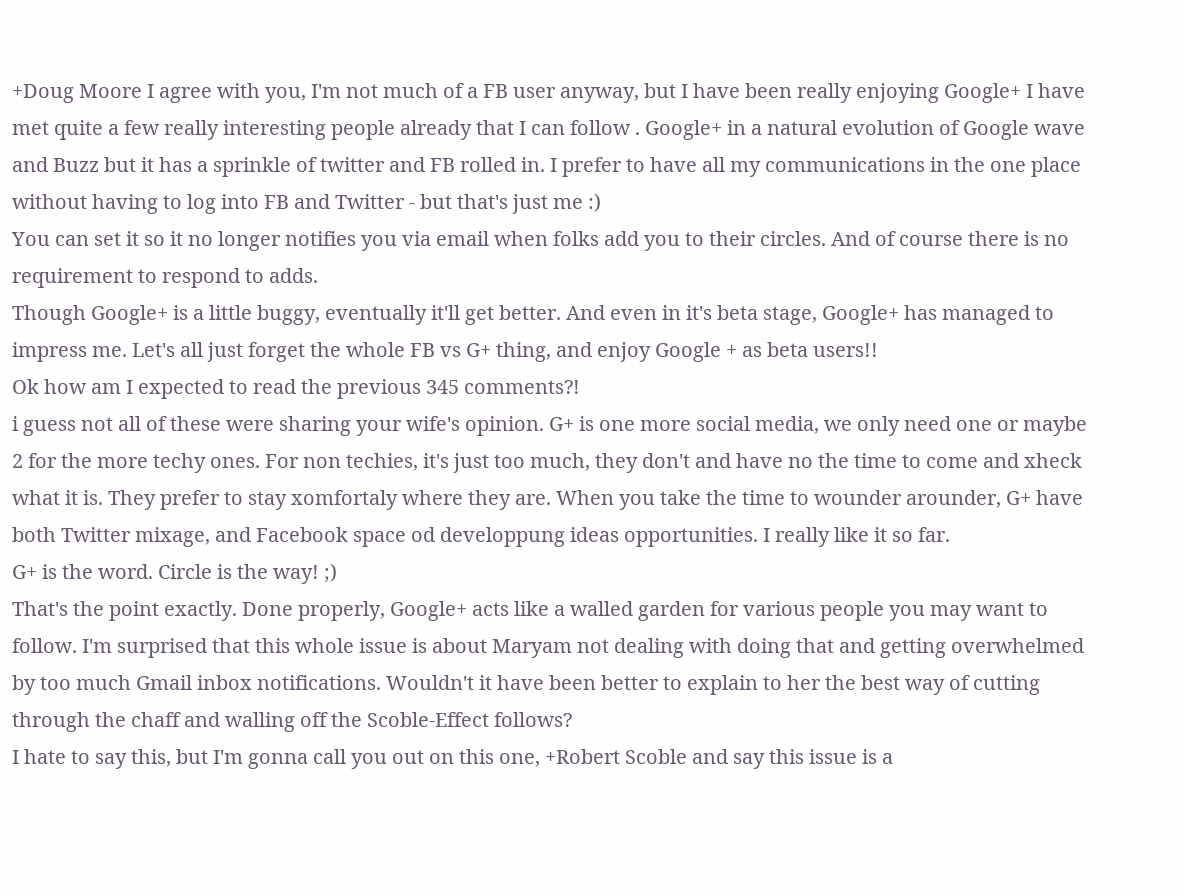+Doug Moore I agree with you, I'm not much of a FB user anyway, but I have been really enjoying Google+ I have met quite a few really interesting people already that I can follow . Google+ in a natural evolution of Google wave and Buzz but it has a sprinkle of twitter and FB rolled in. I prefer to have all my communications in the one place without having to log into FB and Twitter - but that's just me :)
You can set it so it no longer notifies you via email when folks add you to their circles. And of course there is no requirement to respond to adds.
Though Google+ is a little buggy, eventually it'll get better. And even in it's beta stage, Google+ has managed to impress me. Let's all just forget the whole FB vs G+ thing, and enjoy Google + as beta users!!
Ok how am I expected to read the previous 345 comments?!
i guess not all of these were sharing your wife's opinion. G+ is one more social media, we only need one or maybe 2 for the more techy ones. For non techies, it's just too much, they don't and have no the time to come and xheck what it is. They prefer to stay xomfortaly where they are. When you take the time to wounder arounder, G+ have both Twitter mixage, and Facebook space od developpung ideas opportunities. I really like it so far.
G+ is the word. Circle is the way! ;)
That's the point exactly. Done properly, Google+ acts like a walled garden for various people you may want to follow. I'm surprised that this whole issue is about Maryam not dealing with doing that and getting overwhelmed by too much Gmail inbox notifications. Wouldn't it have been better to explain to her the best way of cutting through the chaff and walling off the Scoble-Effect follows?
I hate to say this, but I'm gonna call you out on this one, +Robert Scoble and say this issue is a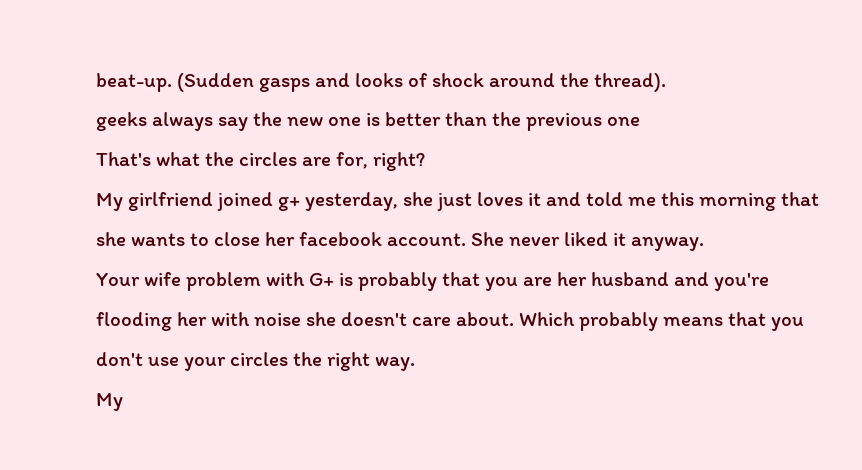beat-up. (Sudden gasps and looks of shock around the thread).
geeks always say the new one is better than the previous one
That's what the circles are for, right?
My girlfriend joined g+ yesterday, she just loves it and told me this morning that she wants to close her facebook account. She never liked it anyway.
Your wife problem with G+ is probably that you are her husband and you're flooding her with noise she doesn't care about. Which probably means that you don't use your circles the right way.
My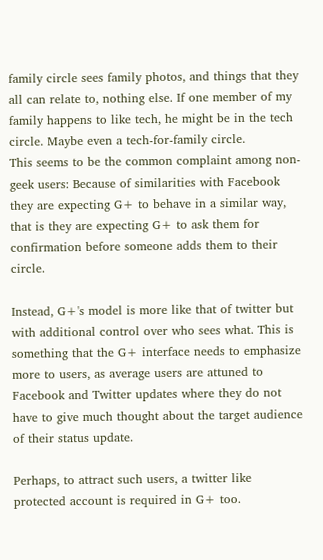family circle sees family photos, and things that they all can relate to, nothing else. If one member of my family happens to like tech, he might be in the tech circle. Maybe even a tech-for-family circle.
This seems to be the common complaint among non-geek users: Because of similarities with Facebook they are expecting G+ to behave in a similar way, that is they are expecting G+ to ask them for confirmation before someone adds them to their circle.

Instead, G+'s model is more like that of twitter but with additional control over who sees what. This is something that the G+ interface needs to emphasize more to users, as average users are attuned to Facebook and Twitter updates where they do not have to give much thought about the target audience of their status update.

Perhaps, to attract such users, a twitter like protected account is required in G+ too.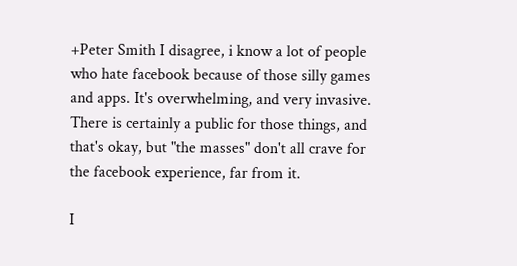+Peter Smith I disagree, i know a lot of people who hate facebook because of those silly games and apps. It's overwhelming, and very invasive.
There is certainly a public for those things, and that's okay, but "the masses" don't all crave for the facebook experience, far from it.

I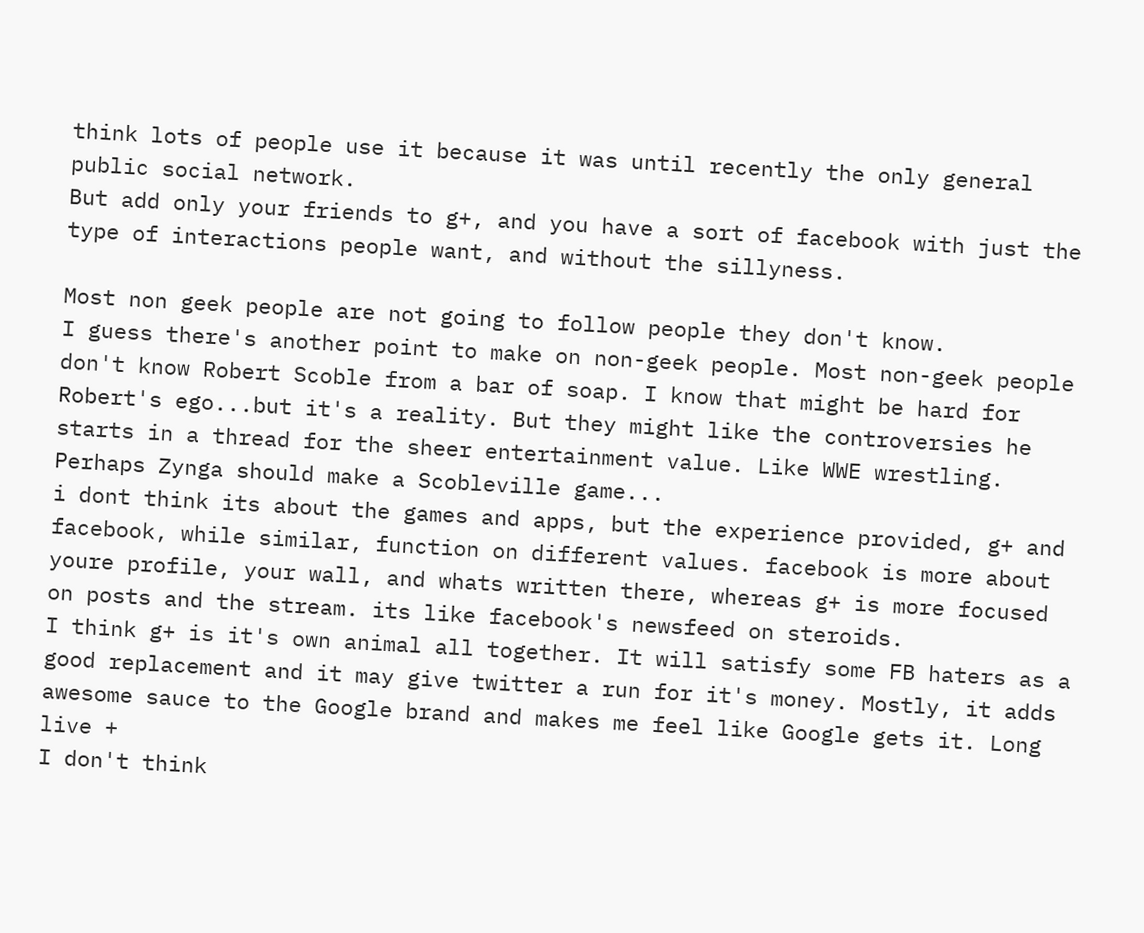think lots of people use it because it was until recently the only general public social network.
But add only your friends to g+, and you have a sort of facebook with just the type of interactions people want, and without the sillyness.

Most non geek people are not going to follow people they don't know.
I guess there's another point to make on non-geek people. Most non-geek people don't know Robert Scoble from a bar of soap. I know that might be hard for Robert's ego...but it's a reality. But they might like the controversies he starts in a thread for the sheer entertainment value. Like WWE wrestling.
Perhaps Zynga should make a Scobleville game...
i dont think its about the games and apps, but the experience provided, g+ and facebook, while similar, function on different values. facebook is more about youre profile, your wall, and whats written there, whereas g+ is more focused on posts and the stream. its like facebook's newsfeed on steroids.
I think g+ is it's own animal all together. It will satisfy some FB haters as a good replacement and it may give twitter a run for it's money. Mostly, it adds awesome sauce to the Google brand and makes me feel like Google gets it. Long live +
I don't think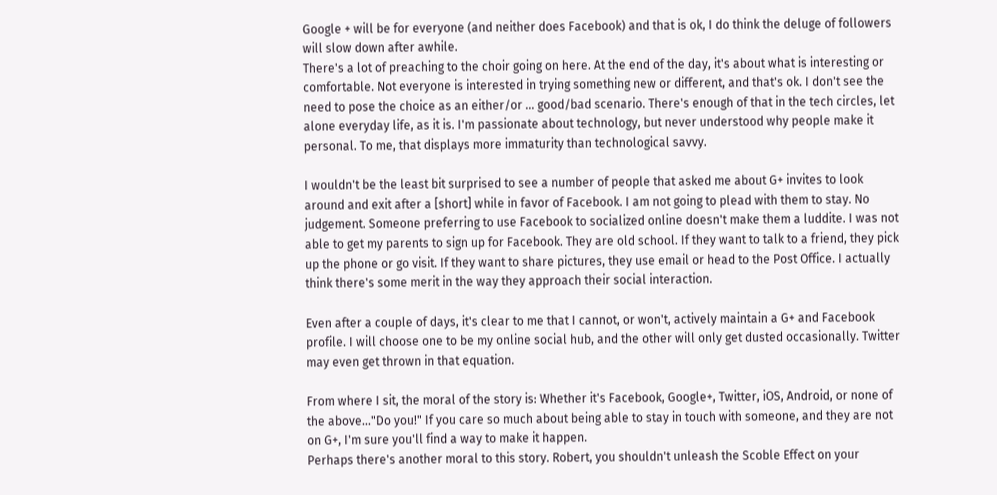Google + will be for everyone (and neither does Facebook) and that is ok, I do think the deluge of followers will slow down after awhile.
There's a lot of preaching to the choir going on here. At the end of the day, it's about what is interesting or comfortable. Not everyone is interested in trying something new or different, and that's ok. I don't see the need to pose the choice as an either/or ... good/bad scenario. There's enough of that in the tech circles, let alone everyday life, as it is. I'm passionate about technology, but never understood why people make it personal. To me, that displays more immaturity than technological savvy.

I wouldn't be the least bit surprised to see a number of people that asked me about G+ invites to look around and exit after a [short] while in favor of Facebook. I am not going to plead with them to stay. No judgement. Someone preferring to use Facebook to socialized online doesn't make them a luddite. I was not able to get my parents to sign up for Facebook. They are old school. If they want to talk to a friend, they pick up the phone or go visit. If they want to share pictures, they use email or head to the Post Office. I actually think there's some merit in the way they approach their social interaction.

Even after a couple of days, it's clear to me that I cannot, or won't, actively maintain a G+ and Facebook profile. I will choose one to be my online social hub, and the other will only get dusted occasionally. Twitter may even get thrown in that equation.

From where I sit, the moral of the story is: Whether it's Facebook, Google+, Twitter, iOS, Android, or none of the above..."Do you!" If you care so much about being able to stay in touch with someone, and they are not on G+, I'm sure you'll find a way to make it happen.
Perhaps there's another moral to this story. Robert, you shouldn't unleash the Scoble Effect on your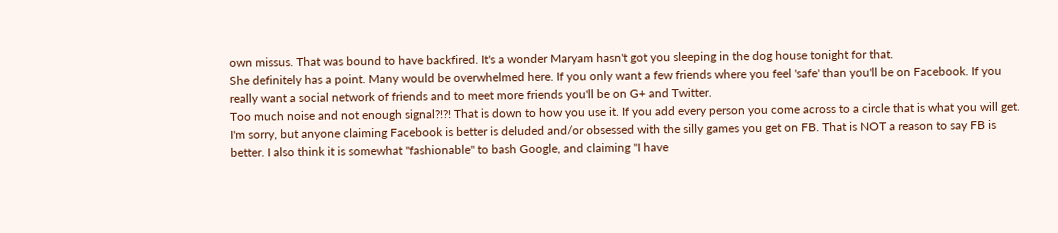own missus. That was bound to have backfired. It's a wonder Maryam hasn't got you sleeping in the dog house tonight for that.
She definitely has a point. Many would be overwhelmed here. If you only want a few friends where you feel 'safe' than you'll be on Facebook. If you really want a social network of friends and to meet more friends you'll be on G+ and Twitter.
Too much noise and not enough signal?!?! That is down to how you use it. If you add every person you come across to a circle that is what you will get. I'm sorry, but anyone claiming Facebook is better is deluded and/or obsessed with the silly games you get on FB. That is NOT a reason to say FB is better. I also think it is somewhat "fashionable" to bash Google, and claiming "I have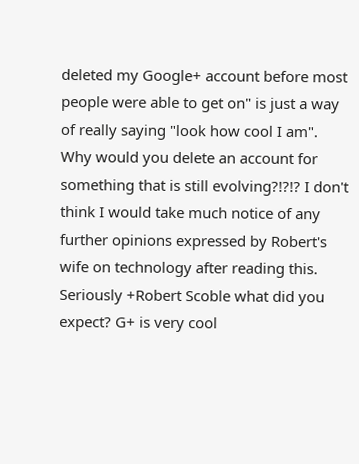deleted my Google+ account before most people were able to get on" is just a way of really saying "look how cool I am". Why would you delete an account for something that is still evolving?!?!? I don't think I would take much notice of any further opinions expressed by Robert's wife on technology after reading this.
Seriously +Robert Scoble what did you expect? G+ is very cool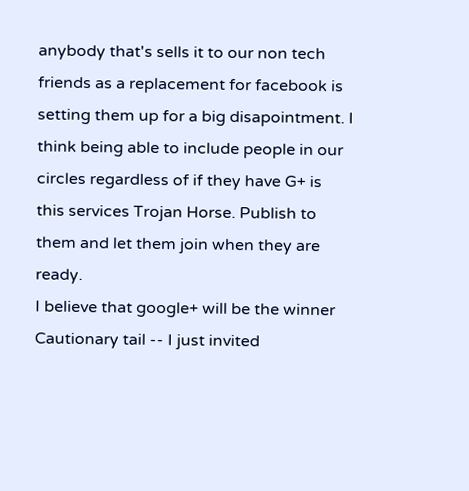anybody that's sells it to our non tech friends as a replacement for facebook is setting them up for a big disapointment. I think being able to include people in our circles regardless of if they have G+ is this services Trojan Horse. Publish to them and let them join when they are ready.
I believe that google+ will be the winner
Cautionary tail -- I just invited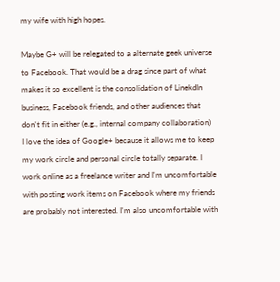my wife with high hopes.

Maybe G+ will be relegated to a alternate geek universe to Facebook. That would be a drag since part of what makes it so excellent is the consolidation of LinekdIn business, Facebook friends, and other audiences that don't fit in either (e.g., internal company collaboration)
I love the idea of Google+ because it allows me to keep my work circle and personal circle totally separate. I work online as a freelance writer and I'm uncomfortable with posting work items on Facebook where my friends are probably not interested. I'm also uncomfortable with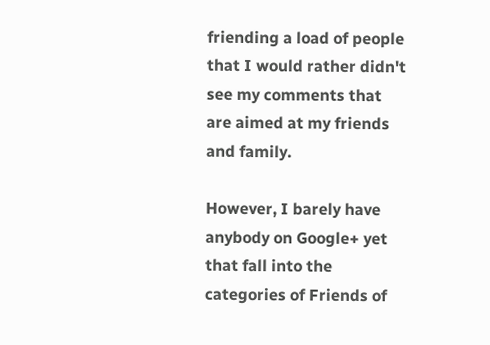friending a load of people that I would rather didn't see my comments that are aimed at my friends and family.

However, I barely have anybody on Google+ yet that fall into the categories of Friends of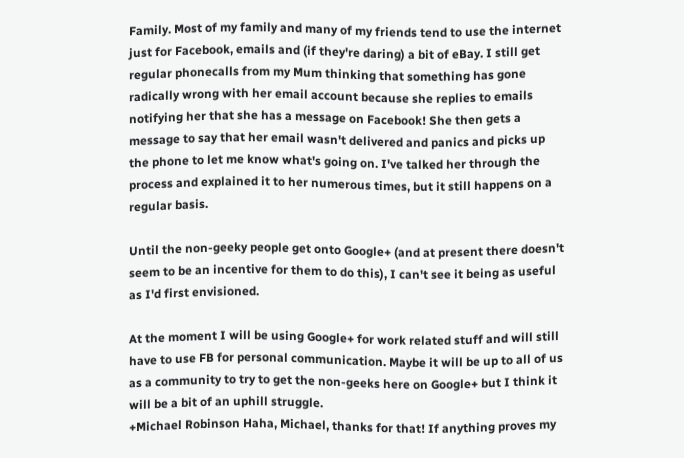Family. Most of my family and many of my friends tend to use the internet just for Facebook, emails and (if they're daring) a bit of eBay. I still get regular phonecalls from my Mum thinking that something has gone radically wrong with her email account because she replies to emails notifying her that she has a message on Facebook! She then gets a message to say that her email wasn't delivered and panics and picks up the phone to let me know what's going on. I've talked her through the process and explained it to her numerous times, but it still happens on a regular basis.

Until the non-geeky people get onto Google+ (and at present there doesn't seem to be an incentive for them to do this), I can't see it being as useful as I'd first envisioned.

At the moment I will be using Google+ for work related stuff and will still have to use FB for personal communication. Maybe it will be up to all of us as a community to try to get the non-geeks here on Google+ but I think it will be a bit of an uphill struggle.
+Michael Robinson Haha, Michael, thanks for that! If anything proves my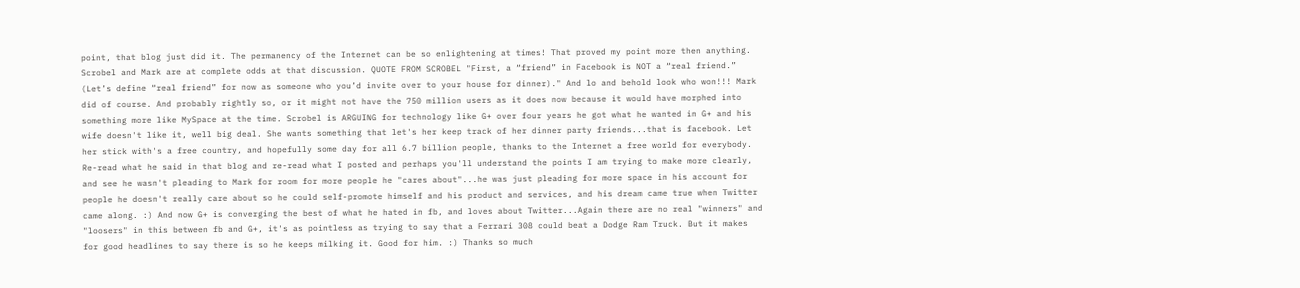point, that blog just did it. The permanency of the Internet can be so enlightening at times! That proved my point more then anything. Scrobel and Mark are at complete odds at that discussion. QUOTE FROM SCROBEL "First, a “friend” in Facebook is NOT a “real friend.” (Let’s define “real friend” for now as someone who you’d invite over to your house for dinner)." And lo and behold look who won!!! Mark did of course. And probably rightly so, or it might not have the 750 million users as it does now because it would have morphed into something more like MySpace at the time. Scrobel is ARGUING for technology like G+ over four years he got what he wanted in G+ and his wife doesn't like it, well big deal. She wants something that let's her keep track of her dinner party friends...that is facebook. Let her stick with's a free country, and hopefully some day for all 6.7 billion people, thanks to the Internet a free world for everybody. Re-read what he said in that blog and re-read what I posted and perhaps you'll understand the points I am trying to make more clearly, and see he wasn't pleading to Mark for room for more people he "cares about"...he was just pleading for more space in his account for people he doesn't really care about so he could self-promote himself and his product and services, and his dream came true when Twitter came along. :) And now G+ is converging the best of what he hated in fb, and loves about Twitter...Again there are no real "winners" and "loosers" in this between fb and G+, it's as pointless as trying to say that a Ferrari 308 could beat a Dodge Ram Truck. But it makes for good headlines to say there is so he keeps milking it. Good for him. :) Thanks so much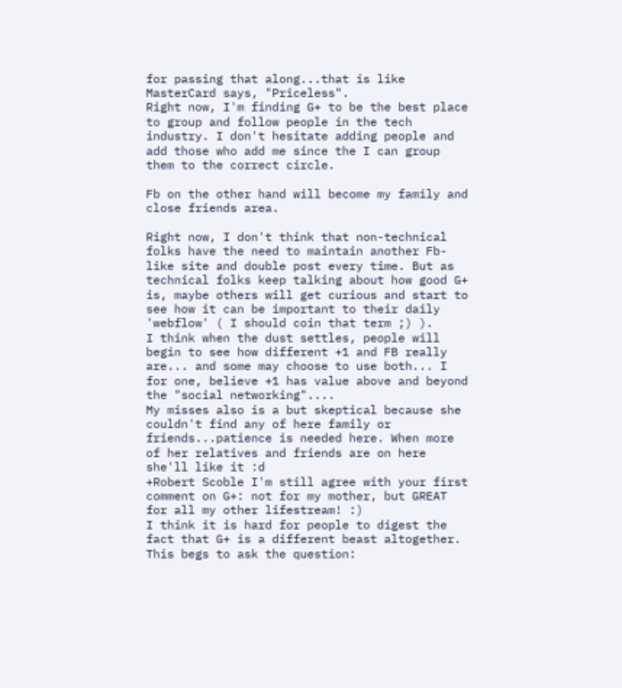for passing that along...that is like MasterCard says, "Priceless".
Right now, I'm finding G+ to be the best place to group and follow people in the tech industry. I don't hesitate adding people and add those who add me since the I can group them to the correct circle.

Fb on the other hand will become my family and close friends area.

Right now, I don't think that non-technical folks have the need to maintain another Fb-like site and double post every time. But as technical folks keep talking about how good G+ is, maybe others will get curious and start to see how it can be important to their daily 'webflow' ( I should coin that term ;) ).
I think when the dust settles, people will begin to see how different +1 and FB really are... and some may choose to use both... I for one, believe +1 has value above and beyond the "social networking"....
My misses also is a but skeptical because she couldn't find any of here family or friends...patience is needed here. When more of her relatives and friends are on here she'll like it :d
+Robert Scoble I'm still agree with your first comment on G+: not for my mother, but GREAT for all my other lifestream! :)
I think it is hard for people to digest the fact that G+ is a different beast altogether. This begs to ask the question: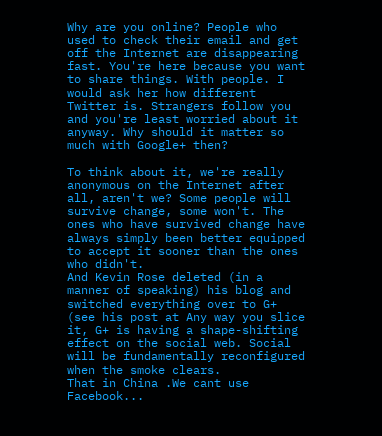Why are you online? People who used to check their email and get off the Internet are disappearing fast. You're here because you want to share things. With people. I would ask her how different Twitter is. Strangers follow you and you're least worried about it anyway. Why should it matter so much with Google+ then?

To think about it, we're really anonymous on the Internet after all, aren't we? Some people will survive change, some won't. The ones who have survived change have always simply been better equipped to accept it sooner than the ones who didn't.
And Kevin Rose deleted (in a manner of speaking) his blog and switched everything over to G+ (see his post at Any way you slice it, G+ is having a shape-shifting effect on the social web. Social will be fundamentally reconfigured when the smoke clears.
That in China .We cant use Facebook...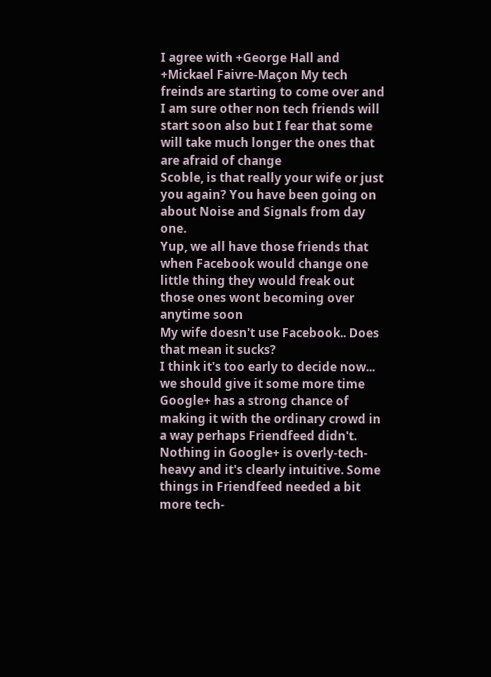I agree with +George Hall and +Mickael Faivre-Maçon My tech freinds are starting to come over and I am sure other non tech friends will start soon also but I fear that some will take much longer the ones that are afraid of change
Scoble, is that really your wife or just you again? You have been going on about Noise and Signals from day one.
Yup, we all have those friends that when Facebook would change one little thing they would freak out those ones wont becoming over anytime soon
My wife doesn't use Facebook.. Does that mean it sucks?
I think it's too early to decide now... we should give it some more time
Google+ has a strong chance of making it with the ordinary crowd in a way perhaps Friendfeed didn't. Nothing in Google+ is overly-tech-heavy and it's clearly intuitive. Some things in Friendfeed needed a bit more tech-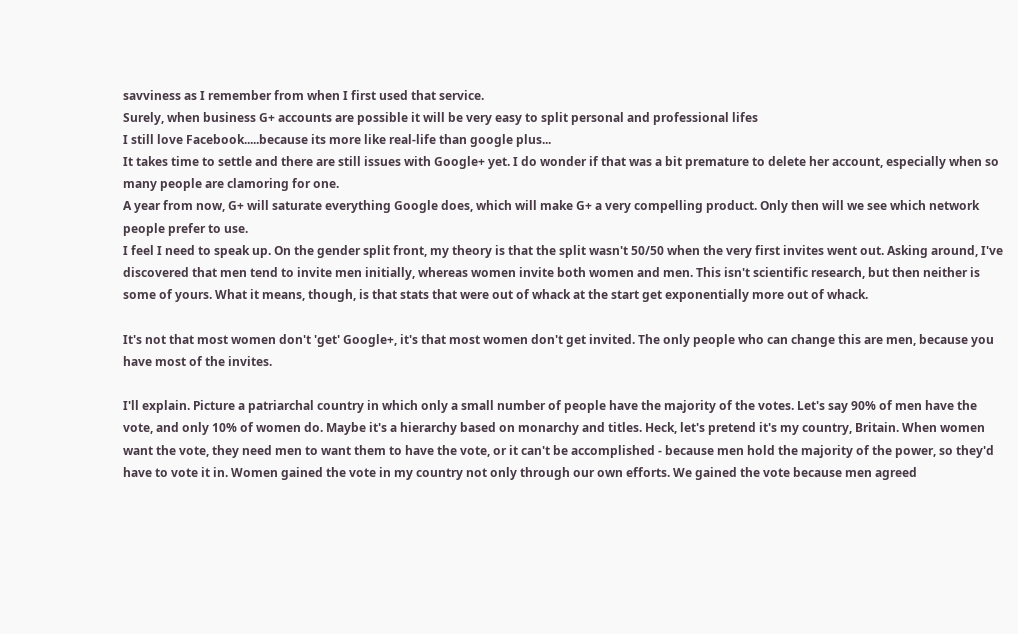savviness as I remember from when I first used that service.
Surely, when business G+ accounts are possible it will be very easy to split personal and professional lifes
I still love Facebook.....because its more like real-life than google plus...
It takes time to settle and there are still issues with Google+ yet. I do wonder if that was a bit premature to delete her account, especially when so many people are clamoring for one.
A year from now, G+ will saturate everything Google does, which will make G+ a very compelling product. Only then will we see which network people prefer to use.
I feel I need to speak up. On the gender split front, my theory is that the split wasn't 50/50 when the very first invites went out. Asking around, I've discovered that men tend to invite men initially, whereas women invite both women and men. This isn't scientific research, but then neither is some of yours. What it means, though, is that stats that were out of whack at the start get exponentially more out of whack.

It's not that most women don't 'get' Google+, it's that most women don't get invited. The only people who can change this are men, because you have most of the invites.

I'll explain. Picture a patriarchal country in which only a small number of people have the majority of the votes. Let's say 90% of men have the vote, and only 10% of women do. Maybe it's a hierarchy based on monarchy and titles. Heck, let's pretend it's my country, Britain. When women want the vote, they need men to want them to have the vote, or it can't be accomplished - because men hold the majority of the power, so they'd have to vote it in. Women gained the vote in my country not only through our own efforts. We gained the vote because men agreed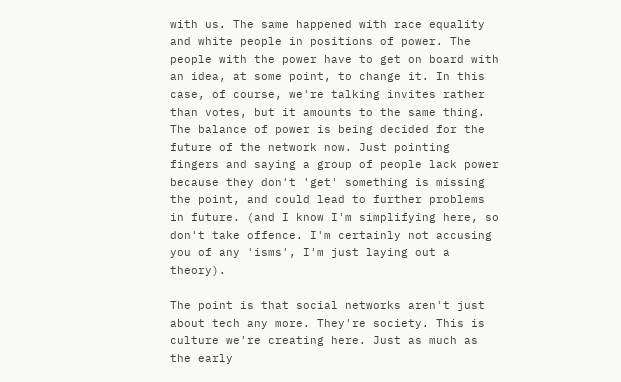with us. The same happened with race equality and white people in positions of power. The people with the power have to get on board with an idea, at some point, to change it. In this case, of course, we're talking invites rather than votes, but it amounts to the same thing. The balance of power is being decided for the future of the network now. Just pointing fingers and saying a group of people lack power because they don't 'get' something is missing the point, and could lead to further problems in future. (and I know I'm simplifying here, so don't take offence. I'm certainly not accusing you of any 'isms', I'm just laying out a theory).

The point is that social networks aren't just about tech any more. They're society. This is culture we're creating here. Just as much as the early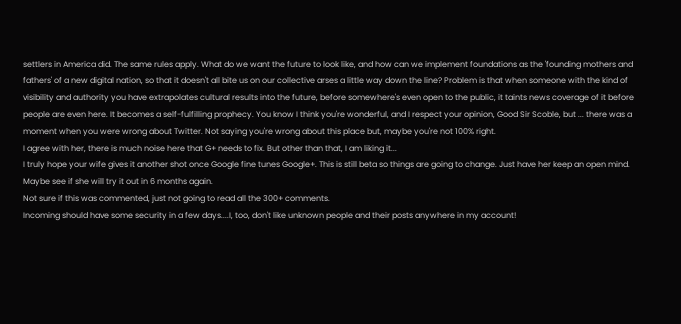settlers in America did. The same rules apply. What do we want the future to look like, and how can we implement foundations as the 'founding mothers and fathers' of a new digital nation, so that it doesn't all bite us on our collective arses a little way down the line? Problem is that when someone with the kind of visibility and authority you have extrapolates cultural results into the future, before somewhere's even open to the public, it taints news coverage of it before people are even here. It becomes a self-fulfilling prophecy. You know I think you're wonderful, and I respect your opinion, Good Sir Scoble, but ... there was a moment when you were wrong about Twitter. Not saying you're wrong about this place but, maybe you're not 100% right.
I agree with her, there is much noise here that G+ needs to fix. But other than that, I am liking it...
I truly hope your wife gives it another shot once Google fine tunes Google+. This is still beta so things are going to change. Just have her keep an open mind. Maybe see if she will try it out in 6 months again.
Not sure if this was commented, just not going to read all the 300+ comments.
Incoming should have some security in a few days....I, too, don't like unknown people and their posts anywhere in my account!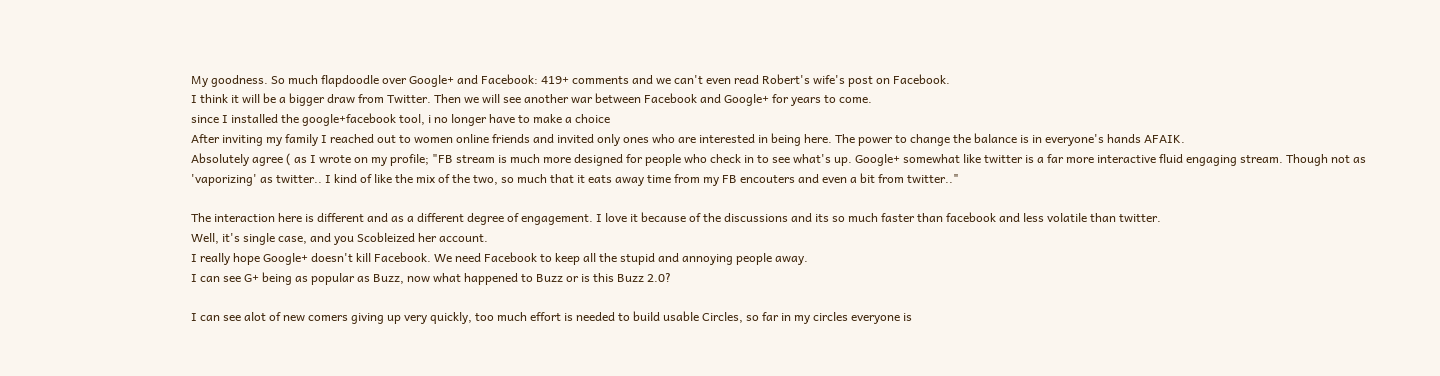My goodness. So much flapdoodle over Google+ and Facebook: 419+ comments and we can't even read Robert's wife's post on Facebook.
I think it will be a bigger draw from Twitter. Then we will see another war between Facebook and Google+ for years to come.
since I installed the google+facebook tool, i no longer have to make a choice
After inviting my family I reached out to women online friends and invited only ones who are interested in being here. The power to change the balance is in everyone's hands AFAIK.
Absolutely agree ( as I wrote on my profile; "FB stream is much more designed for people who check in to see what's up. Google+ somewhat like twitter is a far more interactive fluid engaging stream. Though not as 'vaporizing' as twitter.. I kind of like the mix of the two, so much that it eats away time from my FB encouters and even a bit from twitter.."

The interaction here is different and as a different degree of engagement. I love it because of the discussions and its so much faster than facebook and less volatile than twitter.
Well, it's single case, and you Scobleized her account.
I really hope Google+ doesn't kill Facebook. We need Facebook to keep all the stupid and annoying people away.
I can see G+ being as popular as Buzz, now what happened to Buzz or is this Buzz 2.0?

I can see alot of new comers giving up very quickly, too much effort is needed to build usable Circles, so far in my circles everyone is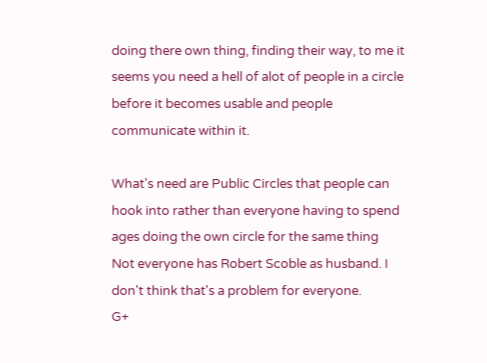doing there own thing, finding their way, to me it seems you need a hell of alot of people in a circle before it becomes usable and people communicate within it.

What's need are Public Circles that people can hook into rather than everyone having to spend ages doing the own circle for the same thing
Not everyone has Robert Scoble as husband. I don't think that's a problem for everyone.
G+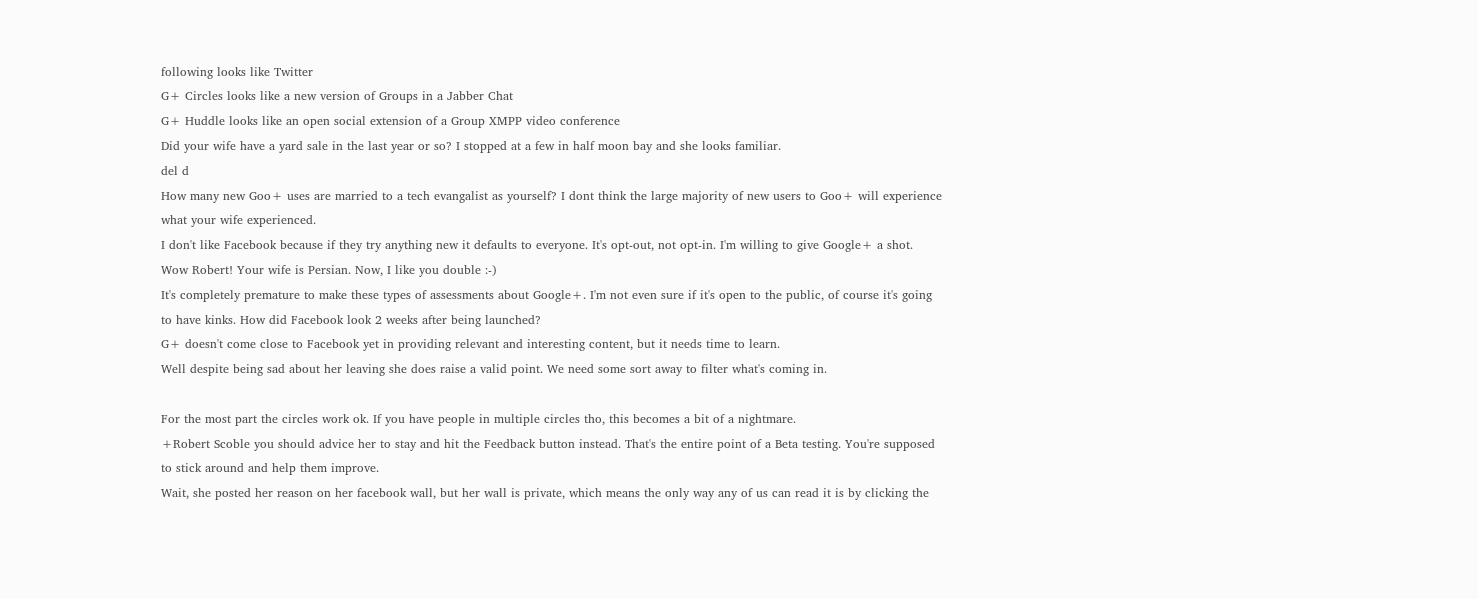following looks like Twitter
G+ Circles looks like a new version of Groups in a Jabber Chat
G+ Huddle looks like an open social extension of a Group XMPP video conference
Did your wife have a yard sale in the last year or so? I stopped at a few in half moon bay and she looks familiar.
del d
How many new Goo+ uses are married to a tech evangalist as yourself? I dont think the large majority of new users to Goo+ will experience what your wife experienced.
I don't like Facebook because if they try anything new it defaults to everyone. It's opt-out, not opt-in. I'm willing to give Google+ a shot.
Wow Robert! Your wife is Persian. Now, I like you double :-)
It's completely premature to make these types of assessments about Google+. I'm not even sure if it's open to the public, of course it's going to have kinks. How did Facebook look 2 weeks after being launched?
G+ doesn't come close to Facebook yet in providing relevant and interesting content, but it needs time to learn.
Well despite being sad about her leaving she does raise a valid point. We need some sort away to filter what's coming in.

For the most part the circles work ok. If you have people in multiple circles tho, this becomes a bit of a nightmare.
+Robert Scoble you should advice her to stay and hit the Feedback button instead. That's the entire point of a Beta testing. You're supposed to stick around and help them improve.
Wait, she posted her reason on her facebook wall, but her wall is private, which means the only way any of us can read it is by clicking the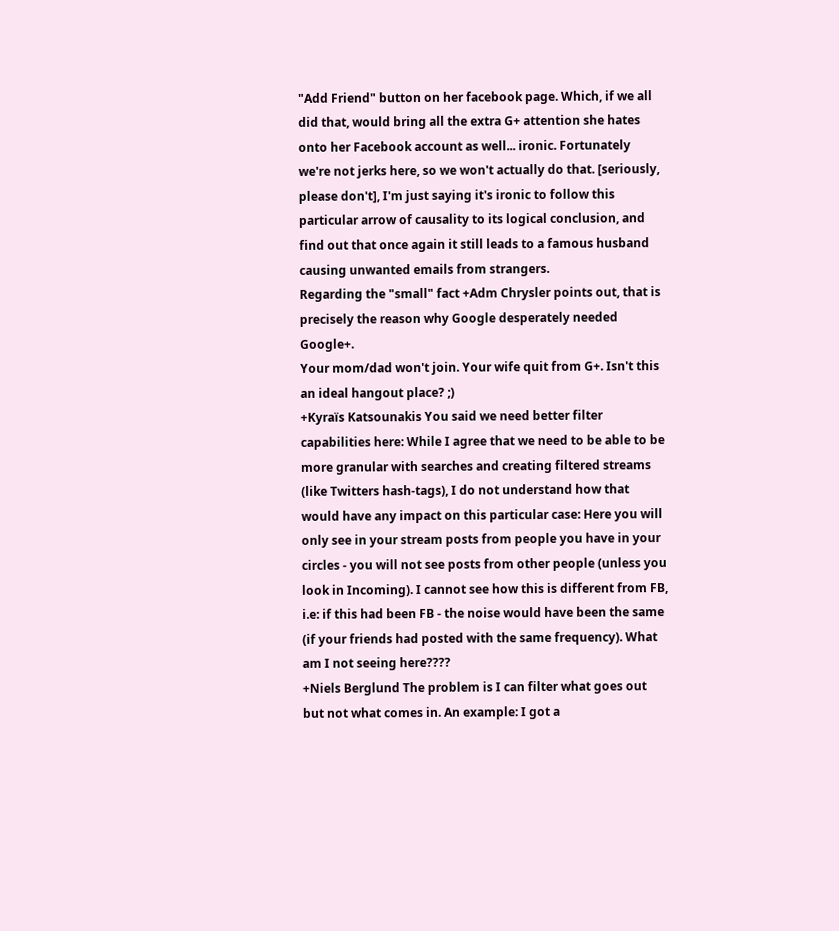"Add Friend" button on her facebook page. Which, if we all did that, would bring all the extra G+ attention she hates onto her Facebook account as well... ironic. Fortunately we're not jerks here, so we won't actually do that. [seriously, please don't], I'm just saying it's ironic to follow this particular arrow of causality to its logical conclusion, and find out that once again it still leads to a famous husband causing unwanted emails from strangers.
Regarding the "small" fact +Adm Chrysler points out, that is precisely the reason why Google desperately needed Google+.
Your mom/dad won't join. Your wife quit from G+. Isn't this an ideal hangout place? ;)
+Kyraïs Katsounakis You said we need better filter capabilities here: While I agree that we need to be able to be more granular with searches and creating filtered streams (like Twitters hash-tags), I do not understand how that would have any impact on this particular case: Here you will only see in your stream posts from people you have in your circles - you will not see posts from other people (unless you look in Incoming). I cannot see how this is different from FB, i.e: if this had been FB - the noise would have been the same (if your friends had posted with the same frequency). What am I not seeing here????
+Niels Berglund The problem is I can filter what goes out but not what comes in. An example: I got a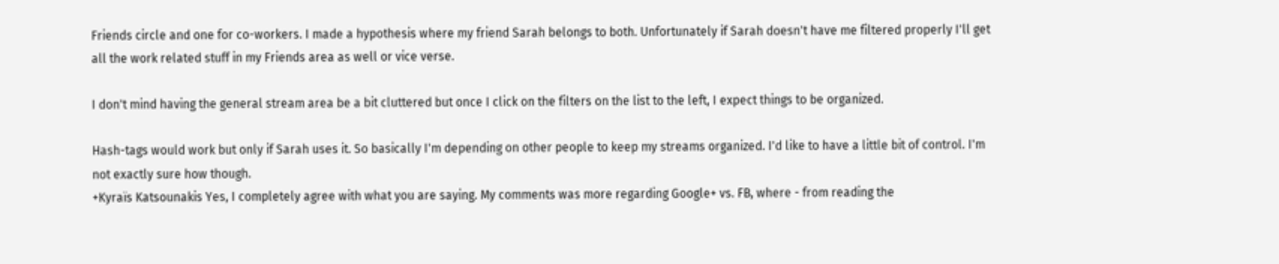Friends circle and one for co-workers. I made a hypothesis where my friend Sarah belongs to both. Unfortunately if Sarah doesn't have me filtered properly I'll get all the work related stuff in my Friends area as well or vice verse.

I don't mind having the general stream area be a bit cluttered but once I click on the filters on the list to the left, I expect things to be organized.

Hash-tags would work but only if Sarah uses it. So basically I'm depending on other people to keep my streams organized. I'd like to have a little bit of control. I'm not exactly sure how though.
+Kyraïs Katsounakis Yes, I completely agree with what you are saying. My comments was more regarding Google+ vs. FB, where - from reading the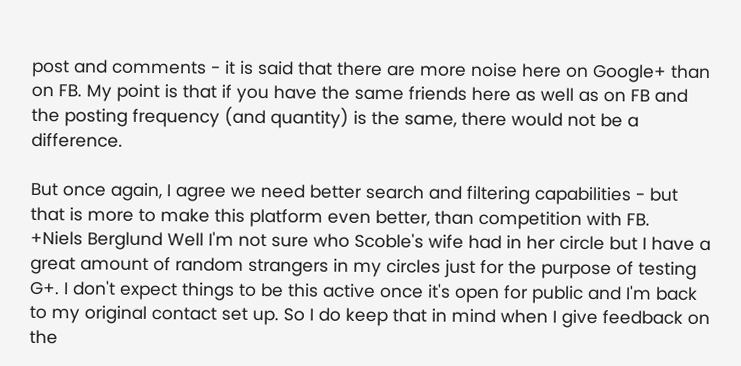post and comments - it is said that there are more noise here on Google+ than on FB. My point is that if you have the same friends here as well as on FB and the posting frequency (and quantity) is the same, there would not be a difference.

But once again, I agree we need better search and filtering capabilities - but that is more to make this platform even better, than competition with FB.
+Niels Berglund Well I'm not sure who Scoble's wife had in her circle but I have a great amount of random strangers in my circles just for the purpose of testing G+. I don't expect things to be this active once it's open for public and I'm back to my original contact set up. So I do keep that in mind when I give feedback on the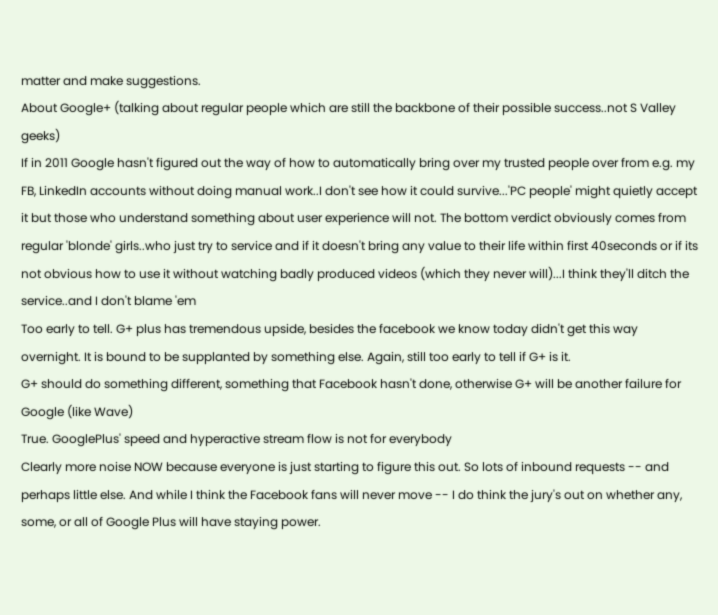matter and make suggestions.
About Google+ (talking about regular people which are still the backbone of their possible success..not S Valley geeks)
If in 2011 Google hasn't figured out the way of how to automatically bring over my trusted people over from e.g. my FB, LinkedIn accounts without doing manual work..I don't see how it could survive...'PC people' might quietly accept it but those who understand something about user experience will not. The bottom verdict obviously comes from regular 'blonde' girls..who just try to service and if it doesn't bring any value to their life within first 40seconds or if its not obvious how to use it without watching badly produced videos (which they never will)...I think they'll ditch the service..and I don't blame 'em
Too early to tell. G+ plus has tremendous upside, besides the facebook we know today didn't get this way overnight. It is bound to be supplanted by something else. Again, still too early to tell if G+ is it.
G+ should do something different, something that Facebook hasn't done, otherwise G+ will be another failure for Google (like Wave)
True. GooglePlus' speed and hyperactive stream flow is not for everybody
Clearly more noise NOW because everyone is just starting to figure this out. So lots of inbound requests -- and perhaps little else. And while I think the Facebook fans will never move -- I do think the jury's out on whether any, some, or all of Google Plus will have staying power.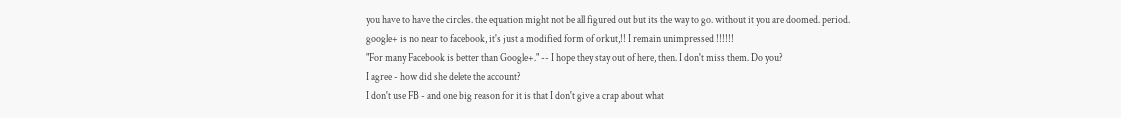you have to have the circles. the equation might not be all figured out but its the way to go. without it you are doomed. period.
google+ is no near to facebook, it's just a modified form of orkut,!! I remain unimpressed !!!!!!
"For many Facebook is better than Google+." -- I hope they stay out of here, then. I don't miss them. Do you?
I agree - how did she delete the account?
I don't use FB - and one big reason for it is that I don't give a crap about what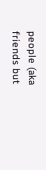people (aka friends but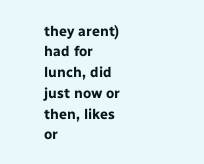they arent) had for lunch, did just now or then, likes or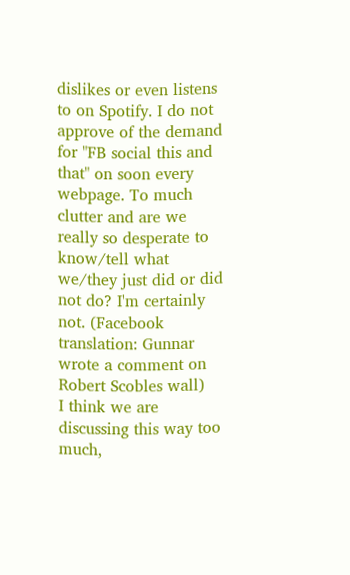dislikes or even listens to on Spotify. I do not approve of the demand for "FB social this and that" on soon every webpage. To much clutter and are we really so desperate to know/tell what we/they just did or did not do? I'm certainly not. (Facebook translation: Gunnar wrote a comment on Robert Scobles wall)
I think we are discussing this way too much,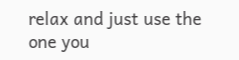relax and just use the one you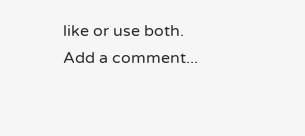like or use both.
Add a comment...